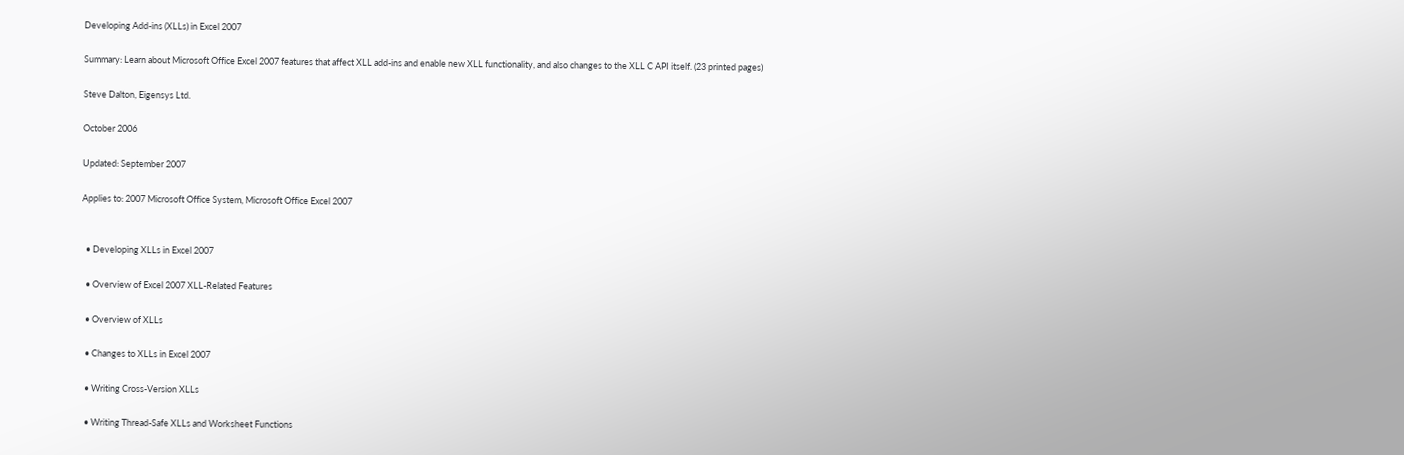Developing Add-ins (XLLs) in Excel 2007

Summary: Learn about Microsoft Office Excel 2007 features that affect XLL add-ins and enable new XLL functionality, and also changes to the XLL C API itself. (23 printed pages)

Steve Dalton, Eigensys Ltd.

October 2006

Updated: September 2007

Applies to: 2007 Microsoft Office System, Microsoft Office Excel 2007


  • Developing XLLs in Excel 2007

  • Overview of Excel 2007 XLL-Related Features

  • Overview of XLLs

  • Changes to XLLs in Excel 2007

  • Writing Cross-Version XLLs

  • Writing Thread-Safe XLLs and Worksheet Functions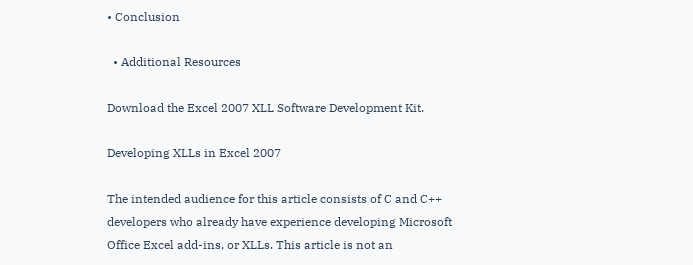• Conclusion

  • Additional Resources

Download the Excel 2007 XLL Software Development Kit.

Developing XLLs in Excel 2007

The intended audience for this article consists of C and C++ developers who already have experience developing Microsoft Office Excel add-ins, or XLLs. This article is not an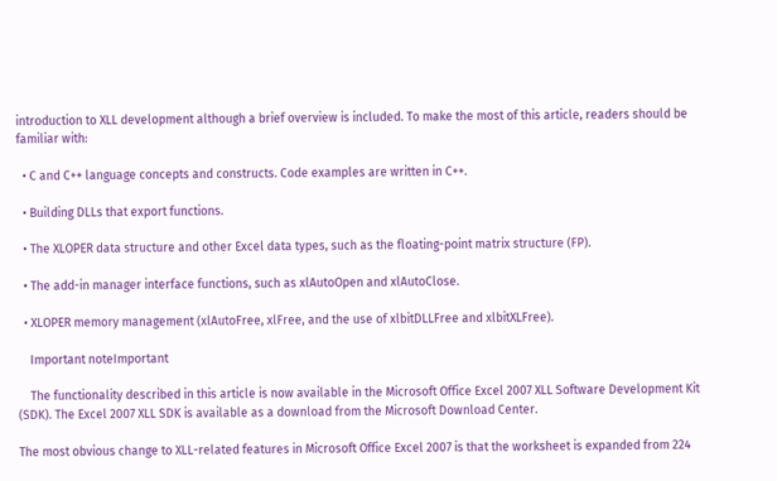introduction to XLL development although a brief overview is included. To make the most of this article, readers should be familiar with:

  • C and C++ language concepts and constructs. Code examples are written in C++.

  • Building DLLs that export functions.

  • The XLOPER data structure and other Excel data types, such as the floating-point matrix structure (FP).

  • The add-in manager interface functions, such as xlAutoOpen and xlAutoClose.

  • XLOPER memory management (xlAutoFree, xlFree, and the use of xlbitDLLFree and xlbitXLFree).

    Important noteImportant

    The functionality described in this article is now available in the Microsoft Office Excel 2007 XLL Software Development Kit (SDK). The Excel 2007 XLL SDK is available as a download from the Microsoft Download Center.

The most obvious change to XLL-related features in Microsoft Office Excel 2007 is that the worksheet is expanded from 224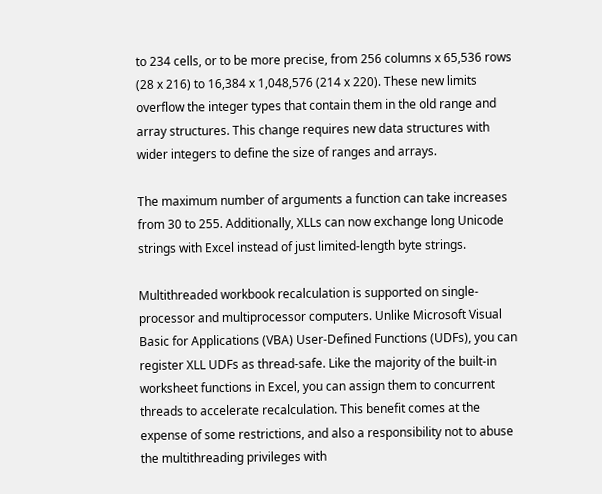to 234 cells, or to be more precise, from 256 columns x 65,536 rows (28 x 216) to 16,384 x 1,048,576 (214 x 220). These new limits overflow the integer types that contain them in the old range and array structures. This change requires new data structures with wider integers to define the size of ranges and arrays.

The maximum number of arguments a function can take increases from 30 to 255. Additionally, XLLs can now exchange long Unicode strings with Excel instead of just limited-length byte strings.

Multithreaded workbook recalculation is supported on single-processor and multiprocessor computers. Unlike Microsoft Visual Basic for Applications (VBA) User-Defined Functions (UDFs), you can register XLL UDFs as thread-safe. Like the majority of the built-in worksheet functions in Excel, you can assign them to concurrent threads to accelerate recalculation. This benefit comes at the expense of some restrictions, and also a responsibility not to abuse the multithreading privileges with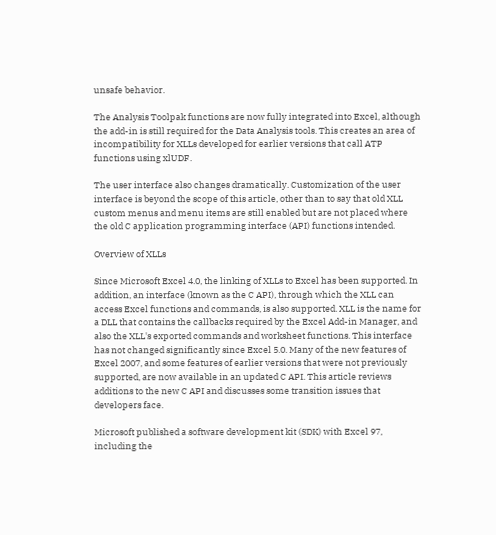unsafe behavior.

The Analysis Toolpak functions are now fully integrated into Excel, although the add-in is still required for the Data Analysis tools. This creates an area of incompatibility for XLLs developed for earlier versions that call ATP functions using xlUDF.

The user interface also changes dramatically. Customization of the user interface is beyond the scope of this article, other than to say that old XLL custom menus and menu items are still enabled but are not placed where the old C application programming interface (API) functions intended.

Overview of XLLs

Since Microsoft Excel 4.0, the linking of XLLs to Excel has been supported. In addition, an interface (known as the C API), through which the XLL can access Excel functions and commands, is also supported. XLL is the name for a DLL that contains the callbacks required by the Excel Add-in Manager, and also the XLL's exported commands and worksheet functions. This interface has not changed significantly since Excel 5.0. Many of the new features of Excel 2007, and some features of earlier versions that were not previously supported, are now available in an updated C API. This article reviews additions to the new C API and discusses some transition issues that developers face.

Microsoft published a software development kit (SDK) with Excel 97, including the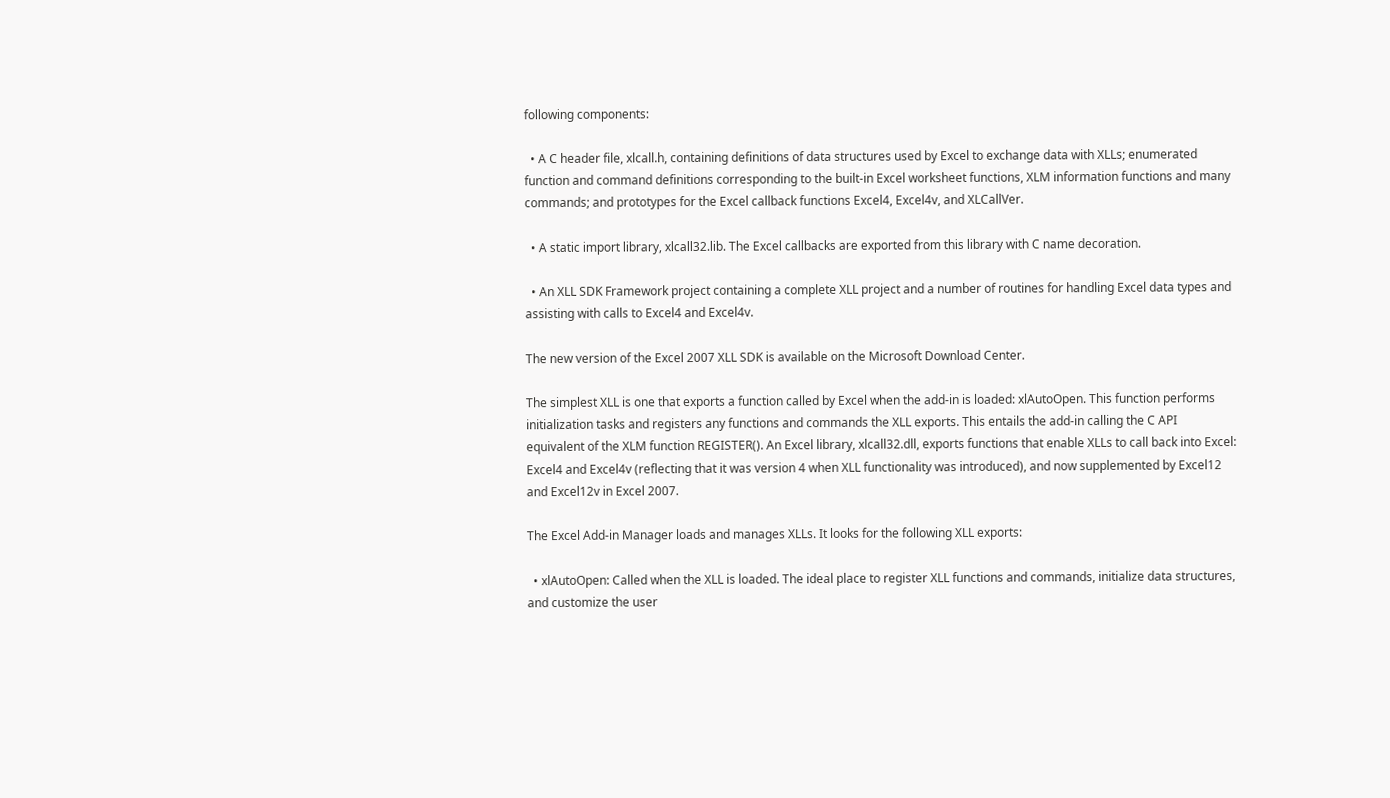following components:

  • A C header file, xlcall.h, containing definitions of data structures used by Excel to exchange data with XLLs; enumerated function and command definitions corresponding to the built-in Excel worksheet functions, XLM information functions and many commands; and prototypes for the Excel callback functions Excel4, Excel4v, and XLCallVer.

  • A static import library, xlcall32.lib. The Excel callbacks are exported from this library with C name decoration.

  • An XLL SDK Framework project containing a complete XLL project and a number of routines for handling Excel data types and assisting with calls to Excel4 and Excel4v.

The new version of the Excel 2007 XLL SDK is available on the Microsoft Download Center.

The simplest XLL is one that exports a function called by Excel when the add-in is loaded: xlAutoOpen. This function performs initialization tasks and registers any functions and commands the XLL exports. This entails the add-in calling the C API equivalent of the XLM function REGISTER(). An Excel library, xlcall32.dll, exports functions that enable XLLs to call back into Excel: Excel4 and Excel4v (reflecting that it was version 4 when XLL functionality was introduced), and now supplemented by Excel12 and Excel12v in Excel 2007.

The Excel Add-in Manager loads and manages XLLs. It looks for the following XLL exports:

  • xlAutoOpen: Called when the XLL is loaded. The ideal place to register XLL functions and commands, initialize data structures, and customize the user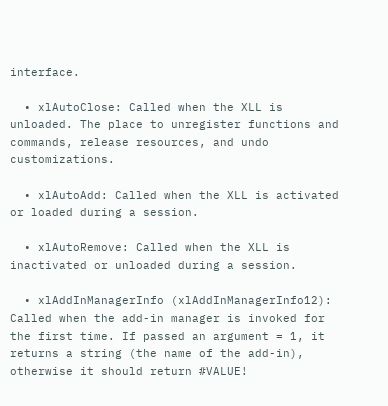interface.

  • xlAutoClose: Called when the XLL is unloaded. The place to unregister functions and commands, release resources, and undo customizations.

  • xlAutoAdd: Called when the XLL is activated or loaded during a session.

  • xlAutoRemove: Called when the XLL is inactivated or unloaded during a session.

  • xlAddInManagerInfo (xlAddInManagerInfo12): Called when the add-in manager is invoked for the first time. If passed an argument = 1, it returns a string (the name of the add-in), otherwise it should return #VALUE!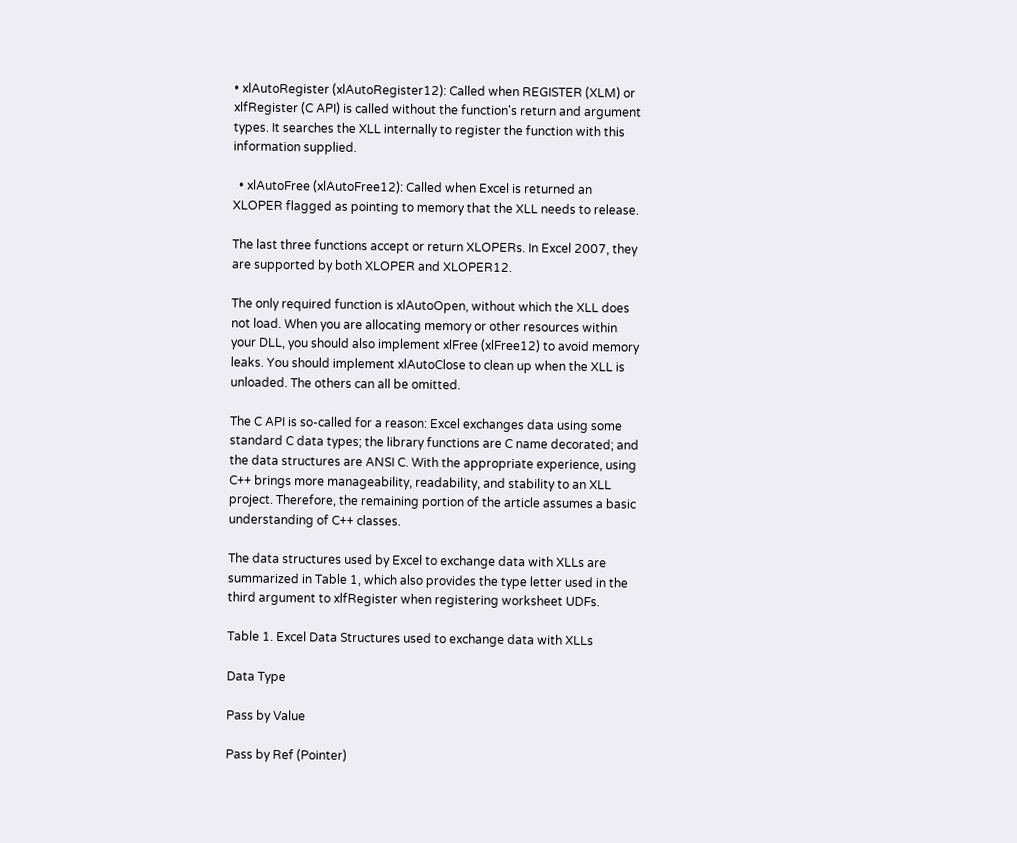• xlAutoRegister (xlAutoRegister12): Called when REGISTER (XLM) or xlfRegister (C API) is called without the function's return and argument types. It searches the XLL internally to register the function with this information supplied.

  • xlAutoFree (xlAutoFree12): Called when Excel is returned an XLOPER flagged as pointing to memory that the XLL needs to release.

The last three functions accept or return XLOPERs. In Excel 2007, they are supported by both XLOPER and XLOPER12.

The only required function is xlAutoOpen, without which the XLL does not load. When you are allocating memory or other resources within your DLL, you should also implement xlFree (xlFree12) to avoid memory leaks. You should implement xlAutoClose to clean up when the XLL is unloaded. The others can all be omitted.

The C API is so-called for a reason: Excel exchanges data using some standard C data types; the library functions are C name decorated; and the data structures are ANSI C. With the appropriate experience, using C++ brings more manageability, readability, and stability to an XLL project. Therefore, the remaining portion of the article assumes a basic understanding of C++ classes.

The data structures used by Excel to exchange data with XLLs are summarized in Table 1, which also provides the type letter used in the third argument to xlfRegister when registering worksheet UDFs.

Table 1. Excel Data Structures used to exchange data with XLLs

Data Type

Pass by Value

Pass by Ref (Pointer)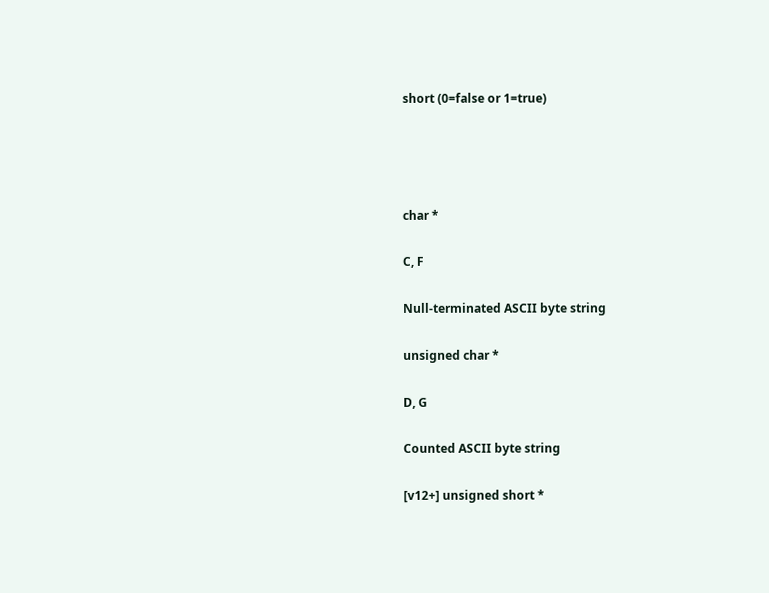short (0=false or 1=true)




char *

C, F

Null-terminated ASCII byte string

unsigned char *

D, G

Counted ASCII byte string

[v12+] unsigned short *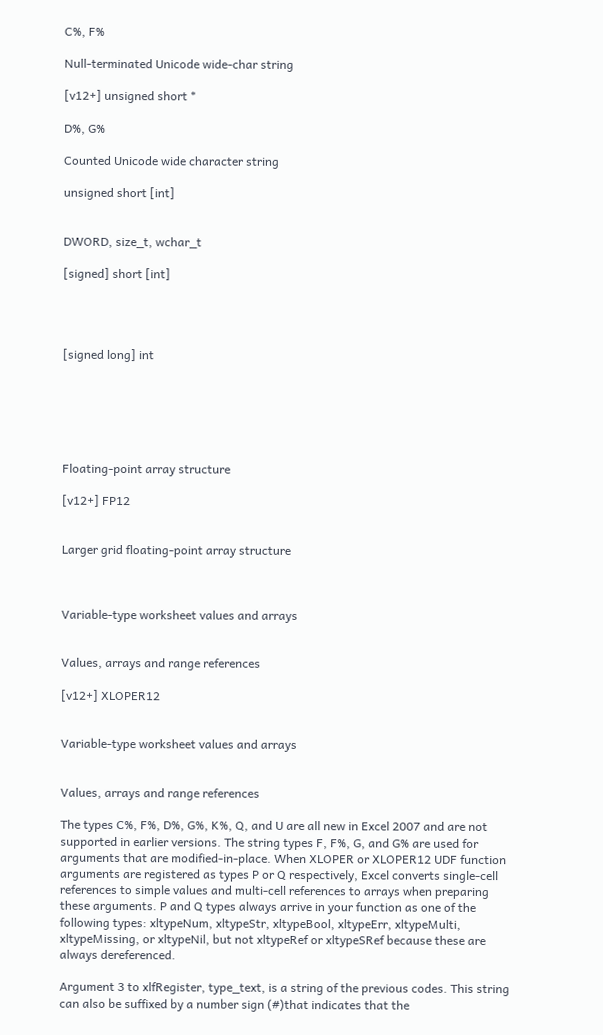C%, F%

Null-terminated Unicode wide-char string

[v12+] unsigned short *

D%, G%

Counted Unicode wide character string

unsigned short [int]


DWORD, size_t, wchar_t

[signed] short [int]




[signed long] int






Floating-point array structure

[v12+] FP12


Larger grid floating-point array structure



Variable-type worksheet values and arrays


Values, arrays and range references

[v12+] XLOPER12


Variable-type worksheet values and arrays


Values, arrays and range references

The types C%, F%, D%, G%, K%, Q, and U are all new in Excel 2007 and are not supported in earlier versions. The string types F, F%, G, and G% are used for arguments that are modified-in-place. When XLOPER or XLOPER12 UDF function arguments are registered as types P or Q respectively, Excel converts single-cell references to simple values and multi-cell references to arrays when preparing these arguments. P and Q types always arrive in your function as one of the following types: xltypeNum, xltypeStr, xltypeBool, xltypeErr, xltypeMulti, xltypeMissing, or xltypeNil, but not xltypeRef or xltypeSRef because these are always dereferenced.

Argument 3 to xlfRegister, type_text, is a string of the previous codes. This string can also be suffixed by a number sign (#)that indicates that the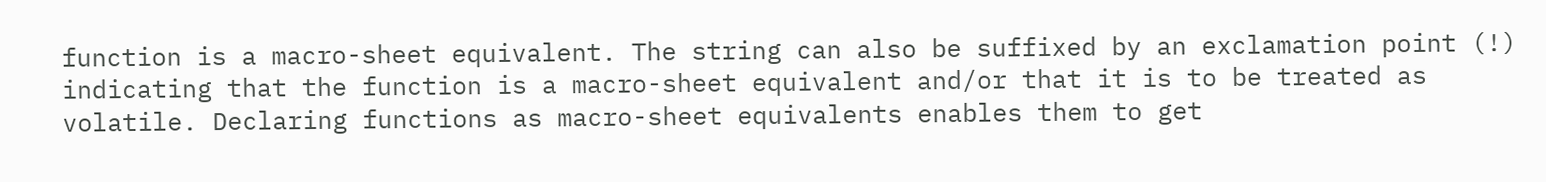function is a macro-sheet equivalent. The string can also be suffixed by an exclamation point (!) indicating that the function is a macro-sheet equivalent and/or that it is to be treated as volatile. Declaring functions as macro-sheet equivalents enables them to get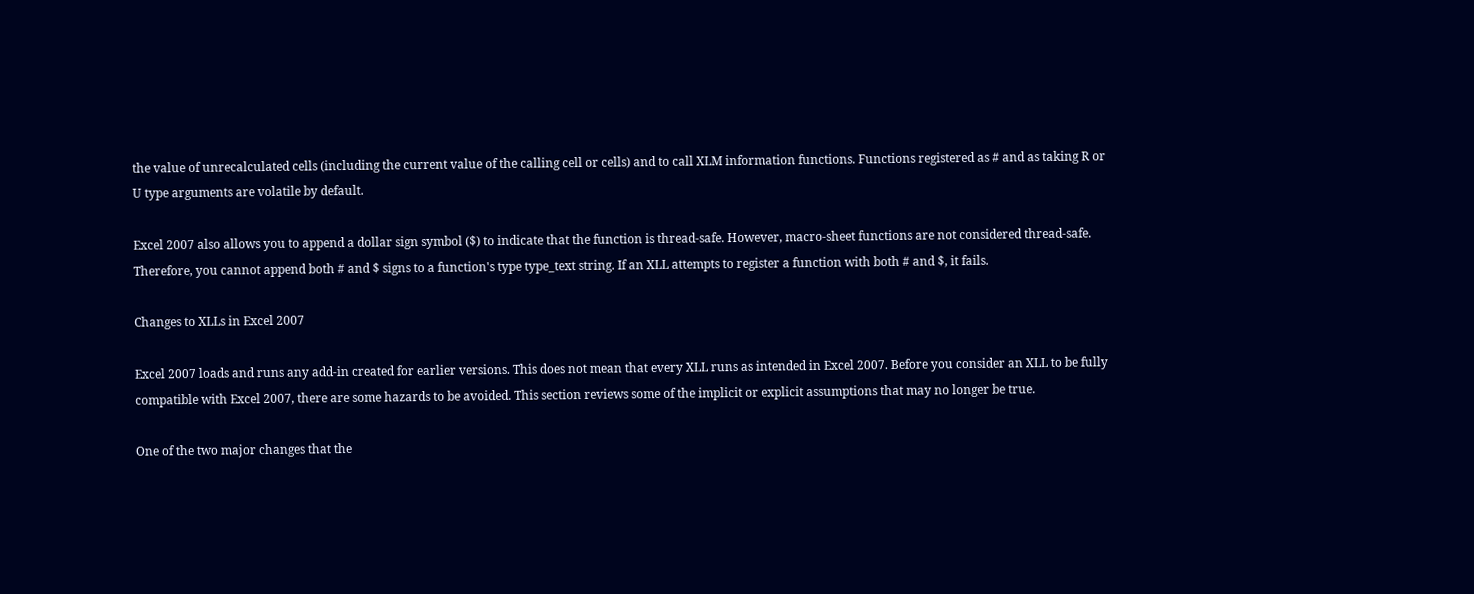the value of unrecalculated cells (including the current value of the calling cell or cells) and to call XLM information functions. Functions registered as # and as taking R or U type arguments are volatile by default.

Excel 2007 also allows you to append a dollar sign symbol ($) to indicate that the function is thread-safe. However, macro-sheet functions are not considered thread-safe. Therefore, you cannot append both # and $ signs to a function's type type_text string. If an XLL attempts to register a function with both # and $, it fails.

Changes to XLLs in Excel 2007

Excel 2007 loads and runs any add-in created for earlier versions. This does not mean that every XLL runs as intended in Excel 2007. Before you consider an XLL to be fully compatible with Excel 2007, there are some hazards to be avoided. This section reviews some of the implicit or explicit assumptions that may no longer be true.

One of the two major changes that the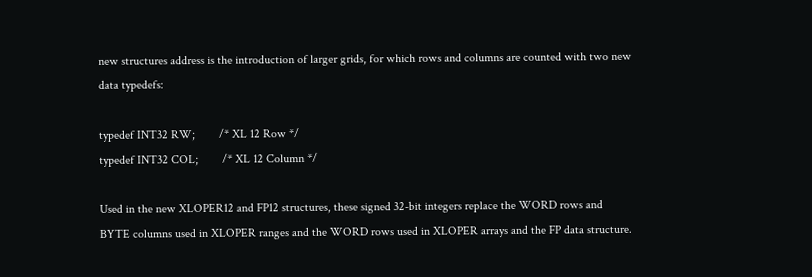new structures address is the introduction of larger grids, for which rows and columns are counted with two new data typedefs:

typedef INT32 RW;        /* XL 12 Row */
typedef INT32 COL;        /* XL 12 Column */

Used in the new XLOPER12 and FP12 structures, these signed 32-bit integers replace the WORD rows and BYTE columns used in XLOPER ranges and the WORD rows used in XLOPER arrays and the FP data structure.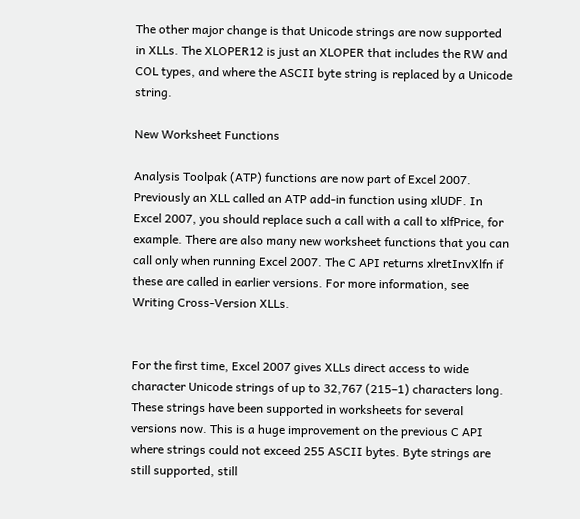The other major change is that Unicode strings are now supported in XLLs. The XLOPER12 is just an XLOPER that includes the RW and COL types, and where the ASCII byte string is replaced by a Unicode string.

New Worksheet Functions

Analysis Toolpak (ATP) functions are now part of Excel 2007. Previously an XLL called an ATP add-in function using xlUDF. In Excel 2007, you should replace such a call with a call to xlfPrice, for example. There are also many new worksheet functions that you can call only when running Excel 2007. The C API returns xlretInvXlfn if these are called in earlier versions. For more information, see Writing Cross-Version XLLs.


For the first time, Excel 2007 gives XLLs direct access to wide character Unicode strings of up to 32,767 (215–1) characters long. These strings have been supported in worksheets for several versions now. This is a huge improvement on the previous C API where strings could not exceed 255 ASCII bytes. Byte strings are still supported, still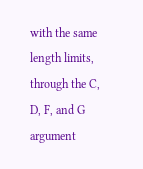with the same length limits, through the C, D, F, and G argument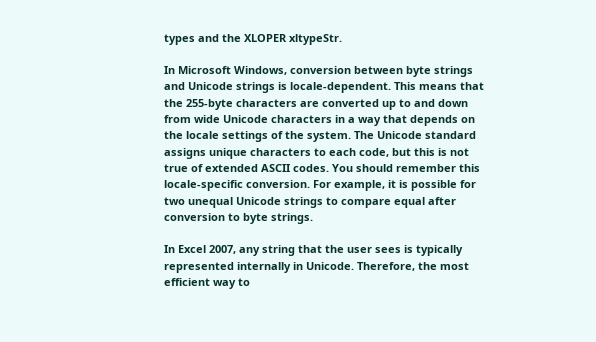types and the XLOPER xltypeStr.

In Microsoft Windows, conversion between byte strings and Unicode strings is locale-dependent. This means that the 255-byte characters are converted up to and down from wide Unicode characters in a way that depends on the locale settings of the system. The Unicode standard assigns unique characters to each code, but this is not true of extended ASCII codes. You should remember this locale-specific conversion. For example, it is possible for two unequal Unicode strings to compare equal after conversion to byte strings.

In Excel 2007, any string that the user sees is typically represented internally in Unicode. Therefore, the most efficient way to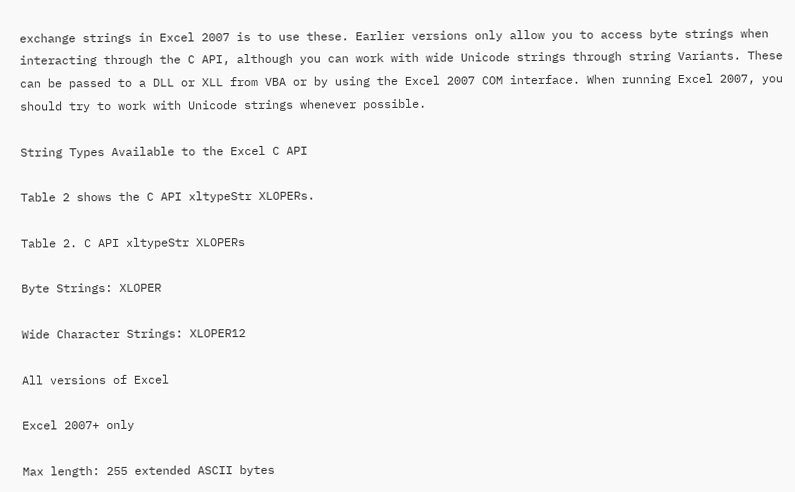exchange strings in Excel 2007 is to use these. Earlier versions only allow you to access byte strings when interacting through the C API, although you can work with wide Unicode strings through string Variants. These can be passed to a DLL or XLL from VBA or by using the Excel 2007 COM interface. When running Excel 2007, you should try to work with Unicode strings whenever possible.

String Types Available to the Excel C API

Table 2 shows the C API xltypeStr XLOPERs.

Table 2. C API xltypeStr XLOPERs

Byte Strings: XLOPER

Wide Character Strings: XLOPER12

All versions of Excel

Excel 2007+ only

Max length: 255 extended ASCII bytes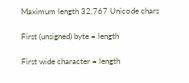Maximum length 32,767 Unicode chars

First (unsigned) byte = length

First wide character = length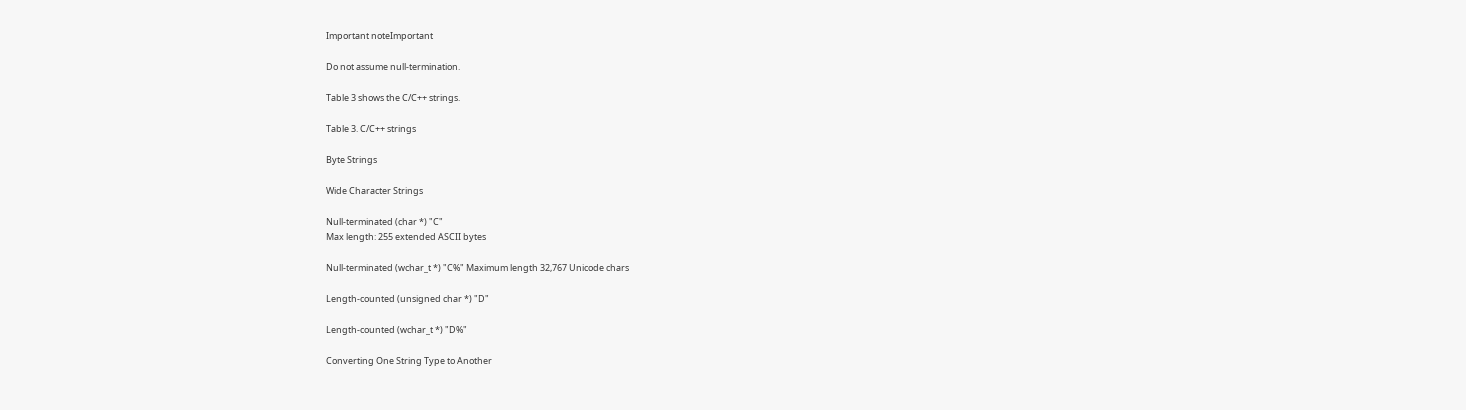Important noteImportant

Do not assume null-termination.

Table 3 shows the C/C++ strings.

Table 3. C/C++ strings

Byte Strings

Wide Character Strings

Null-terminated (char *) "C"
Max length: 255 extended ASCII bytes

Null-terminated (wchar_t *) "C%" Maximum length 32,767 Unicode chars

Length-counted (unsigned char *) "D"

Length-counted (wchar_t *) "D%"

Converting One String Type to Another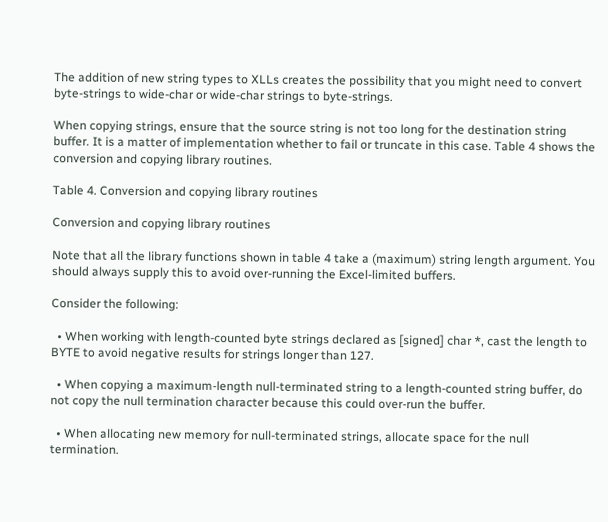The addition of new string types to XLLs creates the possibility that you might need to convert byte-strings to wide-char or wide-char strings to byte-strings.

When copying strings, ensure that the source string is not too long for the destination string buffer. It is a matter of implementation whether to fail or truncate in this case. Table 4 shows the conversion and copying library routines.

Table 4. Conversion and copying library routines

Conversion and copying library routines

Note that all the library functions shown in table 4 take a (maximum) string length argument. You should always supply this to avoid over-running the Excel-limited buffers.

Consider the following:

  • When working with length-counted byte strings declared as [signed] char *, cast the length to BYTE to avoid negative results for strings longer than 127.

  • When copying a maximum-length null-terminated string to a length-counted string buffer, do not copy the null termination character because this could over-run the buffer.

  • When allocating new memory for null-terminated strings, allocate space for the null termination.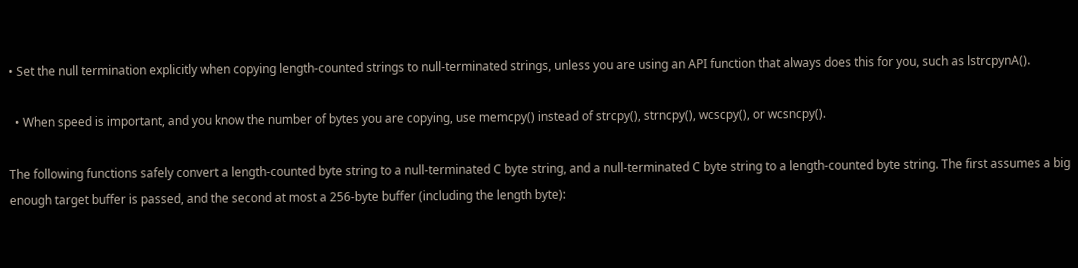• Set the null termination explicitly when copying length-counted strings to null-terminated strings, unless you are using an API function that always does this for you, such as lstrcpynA().

  • When speed is important, and you know the number of bytes you are copying, use memcpy() instead of strcpy(), strncpy(), wcscpy(), or wcsncpy().

The following functions safely convert a length-counted byte string to a null-terminated C byte string, and a null-terminated C byte string to a length-counted byte string. The first assumes a big enough target buffer is passed, and the second at most a 256-byte buffer (including the length byte):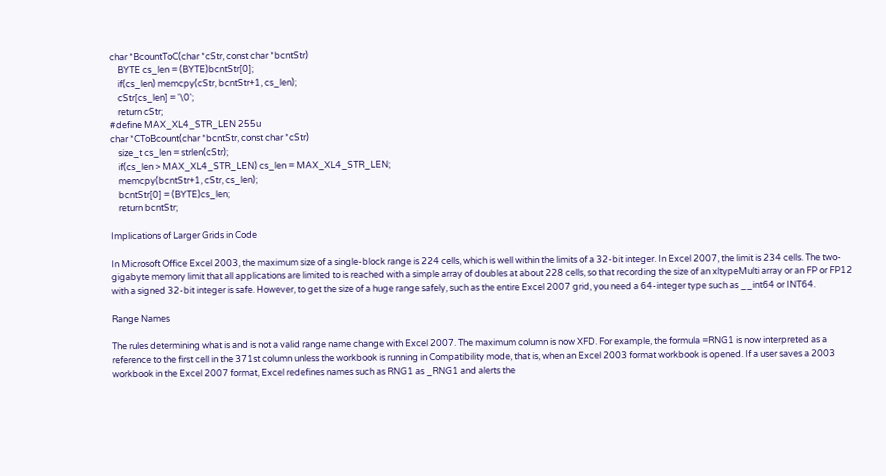char *BcountToC(char *cStr, const char *bcntStr)
    BYTE cs_len = (BYTE)bcntStr[0];
    if(cs_len) memcpy(cStr, bcntStr+1, cs_len);
    cStr[cs_len] = '\0';
    return cStr;
#define MAX_XL4_STR_LEN 255u
char *CToBcount(char *bcntStr, const char *cStr)
    size_t cs_len = strlen(cStr);
    if(cs_len > MAX_XL4_STR_LEN) cs_len = MAX_XL4_STR_LEN;
    memcpy(bcntStr+1, cStr, cs_len);
    bcntStr[0] = (BYTE)cs_len;
    return bcntStr;

Implications of Larger Grids in Code

In Microsoft Office Excel 2003, the maximum size of a single-block range is 224 cells, which is well within the limits of a 32-bit integer. In Excel 2007, the limit is 234 cells. The two-gigabyte memory limit that all applications are limited to is reached with a simple array of doubles at about 228 cells, so that recording the size of an xltypeMulti array or an FP or FP12 with a signed 32-bit integer is safe. However, to get the size of a huge range safely, such as the entire Excel 2007 grid, you need a 64-integer type such as __int64 or INT64.

Range Names

The rules determining what is and is not a valid range name change with Excel 2007. The maximum column is now XFD. For example, the formula =RNG1 is now interpreted as a reference to the first cell in the 371st column unless the workbook is running in Compatibility mode, that is, when an Excel 2003 format workbook is opened. If a user saves a 2003 workbook in the Excel 2007 format, Excel redefines names such as RNG1 as _RNG1 and alerts the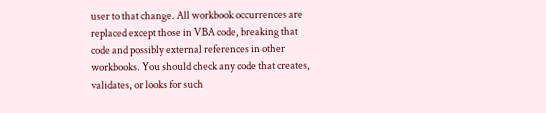user to that change. All workbook occurrences are replaced except those in VBA code, breaking that code and possibly external references in other workbooks. You should check any code that creates, validates, or looks for such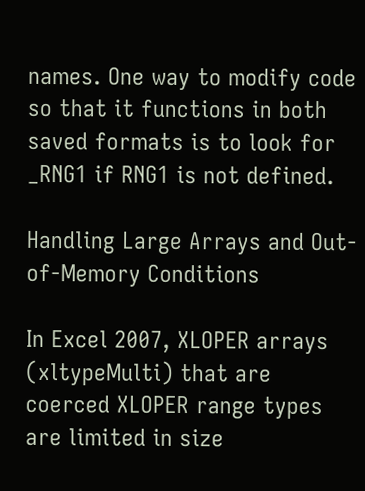names. One way to modify code so that it functions in both saved formats is to look for _RNG1 if RNG1 is not defined.

Handling Large Arrays and Out-of-Memory Conditions

In Excel 2007, XLOPER arrays (xltypeMulti) that are coerced XLOPER range types are limited in size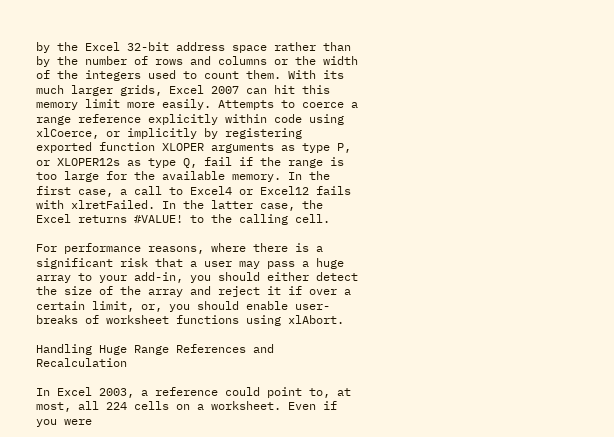by the Excel 32-bit address space rather than by the number of rows and columns or the width of the integers used to count them. With its much larger grids, Excel 2007 can hit this memory limit more easily. Attempts to coerce a range reference explicitly within code using xlCoerce, or implicitly by registering exported function XLOPER arguments as type P, or XLOPER12s as type Q, fail if the range is too large for the available memory. In the first case, a call to Excel4 or Excel12 fails with xlretFailed. In the latter case, the Excel returns #VALUE! to the calling cell.

For performance reasons, where there is a significant risk that a user may pass a huge array to your add-in, you should either detect the size of the array and reject it if over a certain limit, or, you should enable user-breaks of worksheet functions using xlAbort.

Handling Huge Range References and Recalculation

In Excel 2003, a reference could point to, at most, all 224 cells on a worksheet. Even if you were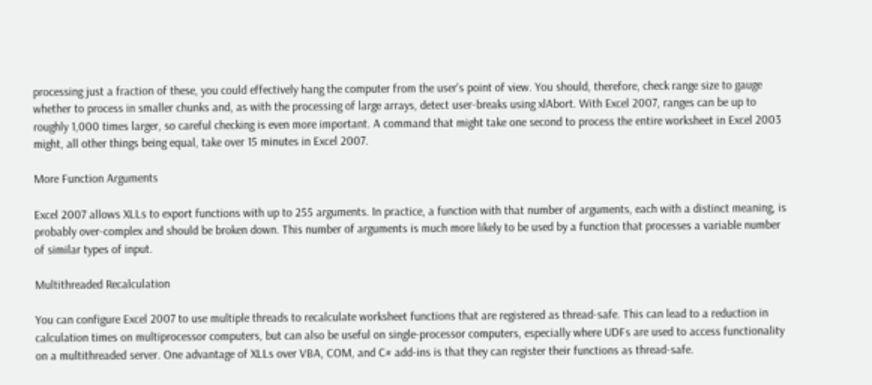processing just a fraction of these, you could effectively hang the computer from the user's point of view. You should, therefore, check range size to gauge whether to process in smaller chunks and, as with the processing of large arrays, detect user-breaks using xlAbort. With Excel 2007, ranges can be up to roughly 1,000 times larger, so careful checking is even more important. A command that might take one second to process the entire worksheet in Excel 2003 might, all other things being equal, take over 15 minutes in Excel 2007.

More Function Arguments

Excel 2007 allows XLLs to export functions with up to 255 arguments. In practice, a function with that number of arguments, each with a distinct meaning, is probably over-complex and should be broken down. This number of arguments is much more likely to be used by a function that processes a variable number of similar types of input.

Multithreaded Recalculation

You can configure Excel 2007 to use multiple threads to recalculate worksheet functions that are registered as thread-safe. This can lead to a reduction in calculation times on multiprocessor computers, but can also be useful on single-processor computers, especially where UDFs are used to access functionality on a multithreaded server. One advantage of XLLs over VBA, COM, and C# add-ins is that they can register their functions as thread-safe.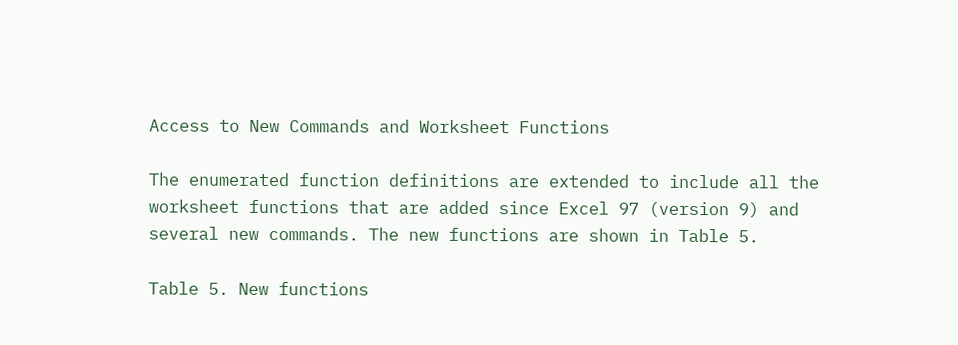Access to New Commands and Worksheet Functions

The enumerated function definitions are extended to include all the worksheet functions that are added since Excel 97 (version 9) and several new commands. The new functions are shown in Table 5.

Table 5. New functions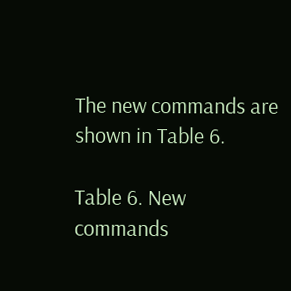The new commands are shown in Table 6.

Table 6. New commands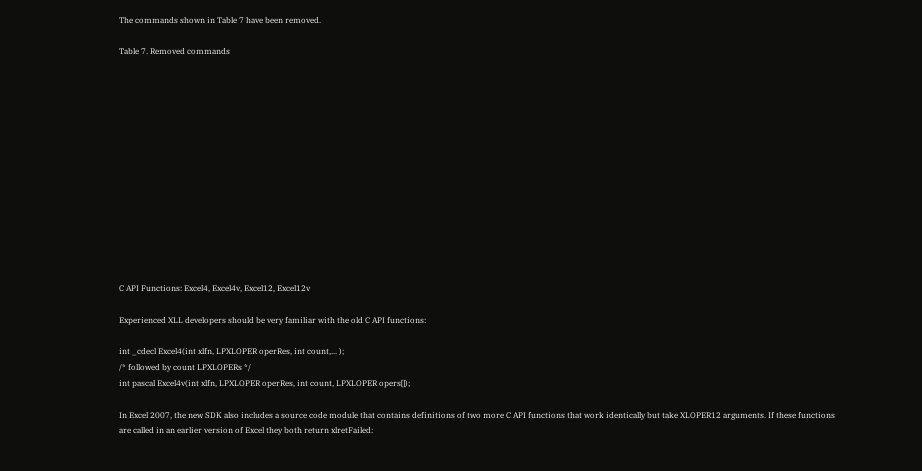The commands shown in Table 7 have been removed.

Table 7. Removed commands














C API Functions: Excel4, Excel4v, Excel12, Excel12v

Experienced XLL developers should be very familiar with the old C API functions:

int _cdecl Excel4(int xlfn, LPXLOPER operRes, int count,... );
/* followed by count LPXLOPERs */
int pascal Excel4v(int xlfn, LPXLOPER operRes, int count, LPXLOPER opers[]);

In Excel 2007, the new SDK also includes a source code module that contains definitions of two more C API functions that work identically but take XLOPER12 arguments. If these functions are called in an earlier version of Excel they both return xlretFailed: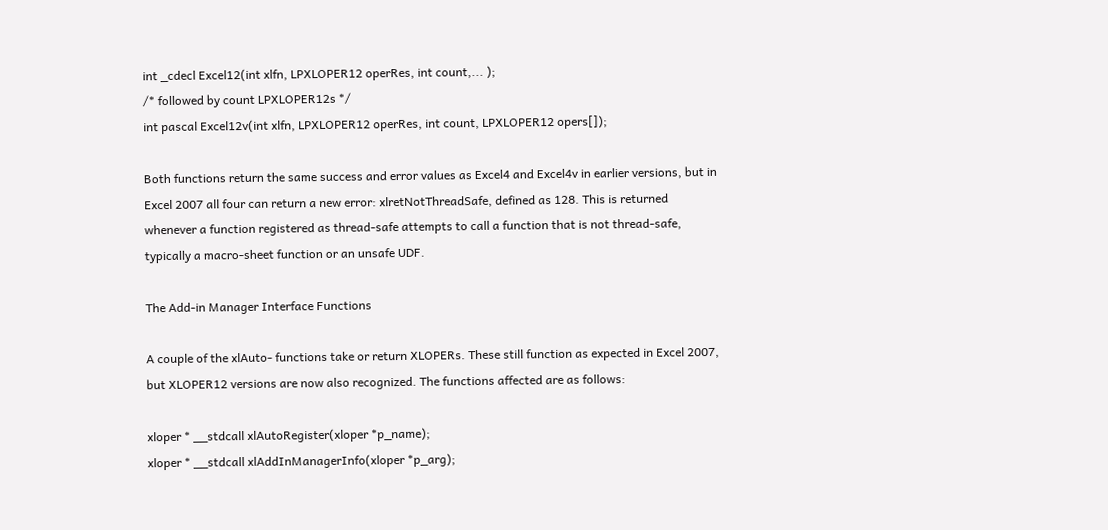int _cdecl Excel12(int xlfn, LPXLOPER12 operRes, int count,... );
/* followed by count LPXLOPER12s */
int pascal Excel12v(int xlfn, LPXLOPER12 operRes, int count, LPXLOPER12 opers[]);

Both functions return the same success and error values as Excel4 and Excel4v in earlier versions, but in Excel 2007 all four can return a new error: xlretNotThreadSafe, defined as 128. This is returned whenever a function registered as thread-safe attempts to call a function that is not thread-safe, typically a macro-sheet function or an unsafe UDF.

The Add-in Manager Interface Functions

A couple of the xlAuto- functions take or return XLOPERs. These still function as expected in Excel 2007, but XLOPER12 versions are now also recognized. The functions affected are as follows:

xloper * __stdcall xlAutoRegister(xloper *p_name);
xloper * __stdcall xlAddInManagerInfo(xloper *p_arg);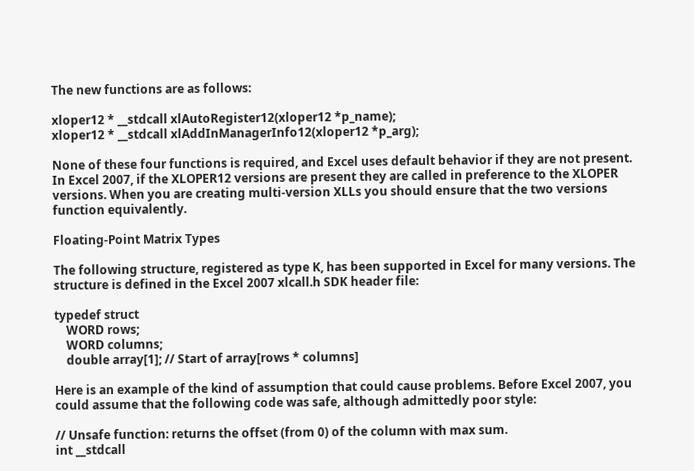The new functions are as follows:

xloper12 * __stdcall xlAutoRegister12(xloper12 *p_name);
xloper12 * __stdcall xlAddInManagerInfo12(xloper12 *p_arg);

None of these four functions is required, and Excel uses default behavior if they are not present. In Excel 2007, if the XLOPER12 versions are present they are called in preference to the XLOPER versions. When you are creating multi-version XLLs you should ensure that the two versions function equivalently.

Floating-Point Matrix Types

The following structure, registered as type K, has been supported in Excel for many versions. The structure is defined in the Excel 2007 xlcall.h SDK header file:

typedef struct
    WORD rows;
    WORD columns;
    double array[1]; // Start of array[rows * columns]

Here is an example of the kind of assumption that could cause problems. Before Excel 2007, you could assume that the following code was safe, although admittedly poor style:

// Unsafe function: returns the offset (from 0) of the column with max sum.
int __stdcall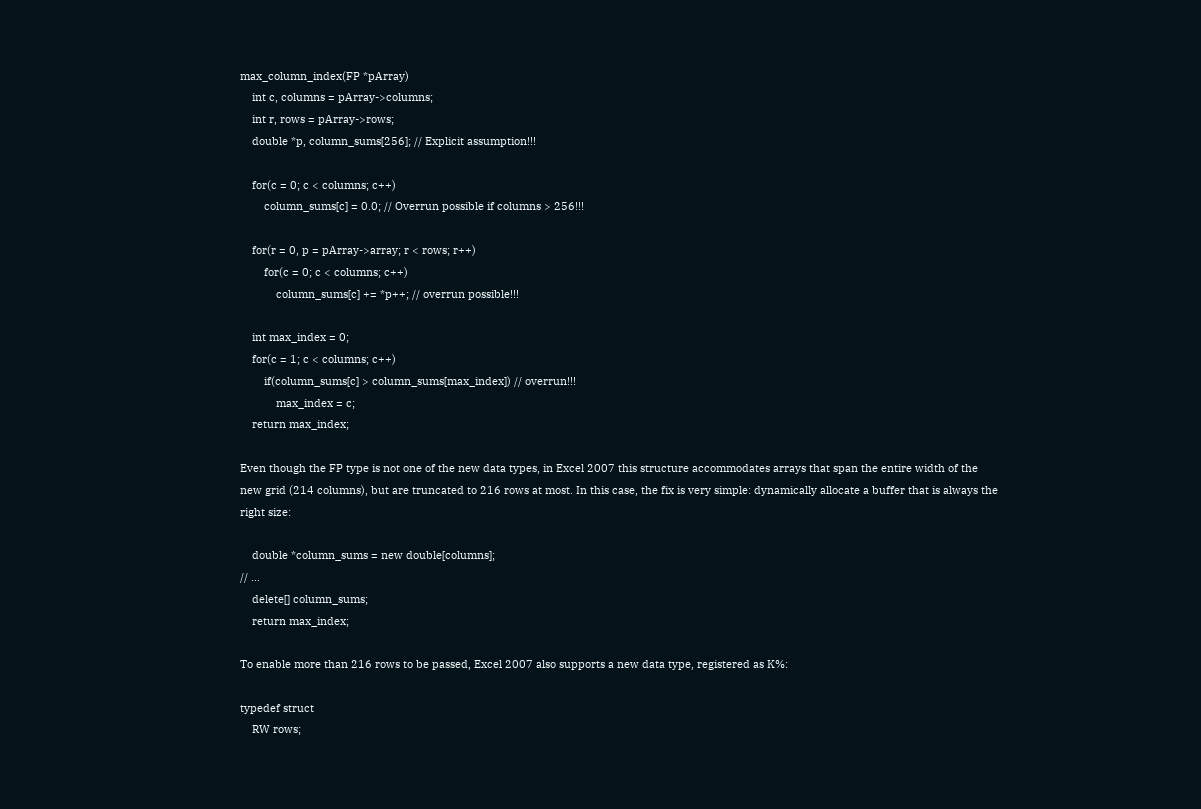max_column_index(FP *pArray)
    int c, columns = pArray->columns;
    int r, rows = pArray->rows;
    double *p, column_sums[256]; // Explicit assumption!!!

    for(c = 0; c < columns; c++)
        column_sums[c] = 0.0; // Overrun possible if columns > 256!!!

    for(r = 0, p = pArray->array; r < rows; r++)
        for(c = 0; c < columns; c++)
            column_sums[c] += *p++; // overrun possible!!!

    int max_index = 0;
    for(c = 1; c < columns; c++)
        if(column_sums[c] > column_sums[max_index]) // overrun!!!
            max_index = c;
    return max_index;

Even though the FP type is not one of the new data types, in Excel 2007 this structure accommodates arrays that span the entire width of the new grid (214 columns), but are truncated to 216 rows at most. In this case, the fix is very simple: dynamically allocate a buffer that is always the right size:

    double *column_sums = new double[columns];
// ...
    delete[] column_sums;
    return max_index;

To enable more than 216 rows to be passed, Excel 2007 also supports a new data type, registered as K%:

typedef struct
    RW rows;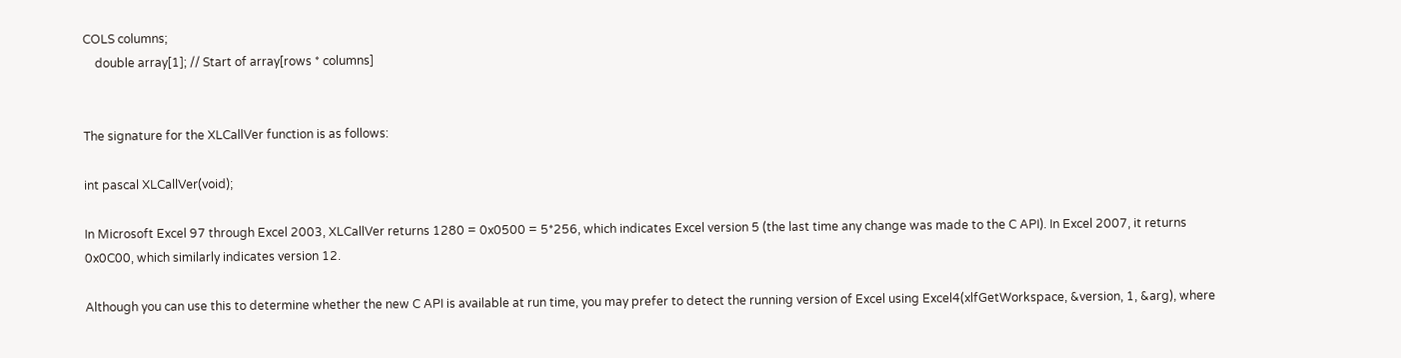COLS columns;
    double array[1]; // Start of array[rows * columns]


The signature for the XLCallVer function is as follows:

int pascal XLCallVer(void);

In Microsoft Excel 97 through Excel 2003, XLCallVer returns 1280 = 0x0500 = 5*256, which indicates Excel version 5 (the last time any change was made to the C API). In Excel 2007, it returns 0x0C00, which similarly indicates version 12.

Although you can use this to determine whether the new C API is available at run time, you may prefer to detect the running version of Excel using Excel4(xlfGetWorkspace, &version, 1, &arg), where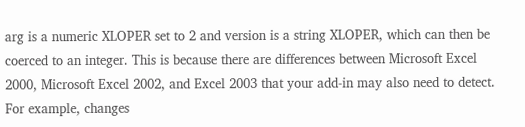arg is a numeric XLOPER set to 2 and version is a string XLOPER, which can then be coerced to an integer. This is because there are differences between Microsoft Excel 2000, Microsoft Excel 2002, and Excel 2003 that your add-in may also need to detect. For example, changes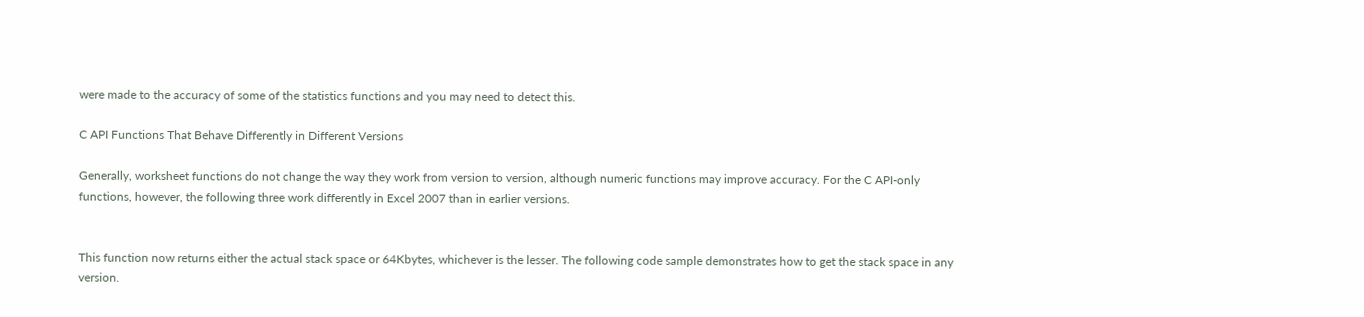were made to the accuracy of some of the statistics functions and you may need to detect this.

C API Functions That Behave Differently in Different Versions

Generally, worksheet functions do not change the way they work from version to version, although numeric functions may improve accuracy. For the C API-only functions, however, the following three work differently in Excel 2007 than in earlier versions.


This function now returns either the actual stack space or 64Kbytes, whichever is the lesser. The following code sample demonstrates how to get the stack space in any version.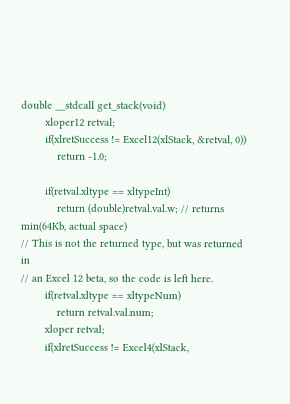double __stdcall get_stack(void)
        xloper12 retval;
        if(xlretSuccess != Excel12(xlStack, &retval, 0))
            return -1.0;

        if(retval.xltype == xltypeInt)
            return (double)retval.val.w; // returns min(64Kb, actual space)
// This is not the returned type, but was returned in
// an Excel 12 beta, so the code is left here.
        if(retval.xltype == xltypeNum)
            return retval.val.num;
        xloper retval;
        if(xlretSuccess != Excel4(xlStack,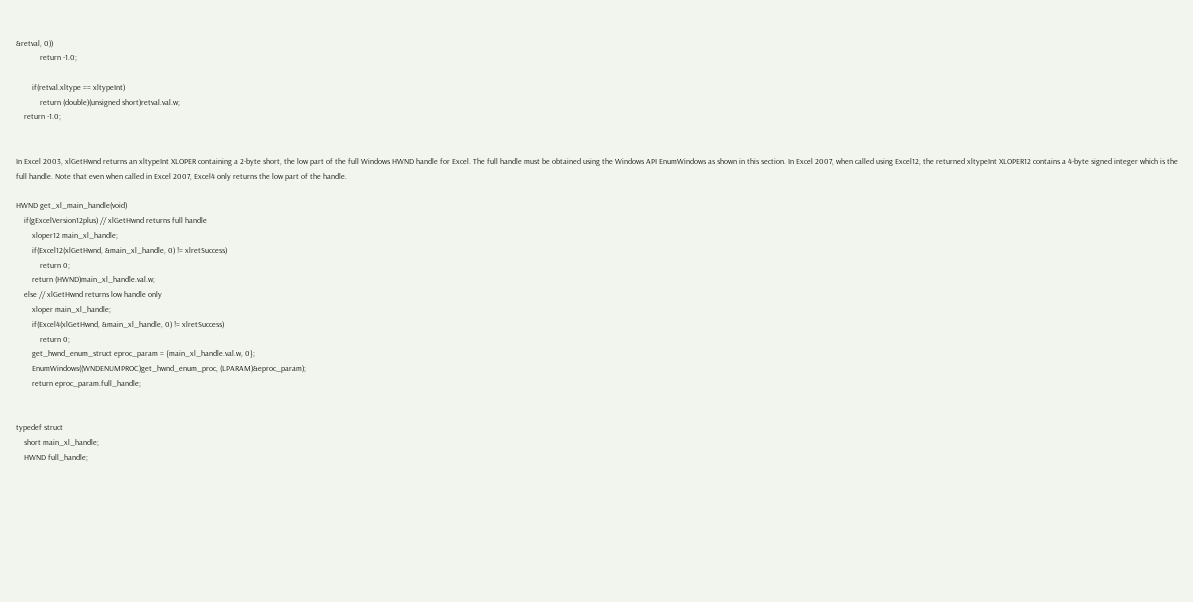&retval, 0))
            return -1.0;

        if(retval.xltype == xltypeInt)
            return (double)(unsigned short)retval.val.w;
    return -1.0;


In Excel 2003, xlGetHwnd returns an xltypeInt XLOPER containing a 2-byte short, the low part of the full Windows HWND handle for Excel. The full handle must be obtained using the Windows API EnumWindows as shown in this section. In Excel 2007, when called using Excel12, the returned xltypeInt XLOPER12 contains a 4-byte signed integer which is the full handle. Note that even when called in Excel 2007, Excel4 only returns the low part of the handle.

HWND get_xl_main_handle(void)
    if(gExcelVersion12plus) // xlGetHwnd returns full handle
        xloper12 main_xl_handle;
        if(Excel12(xlGetHwnd, &main_xl_handle, 0) != xlretSuccess)
            return 0;
        return (HWND)main_xl_handle.val.w;
    else // xlGetHwnd returns low handle only
        xloper main_xl_handle;
        if(Excel4(xlGetHwnd, &main_xl_handle, 0) != xlretSuccess)
            return 0;
        get_hwnd_enum_struct eproc_param = {main_xl_handle.val.w, 0};
        EnumWindows((WNDENUMPROC)get_hwnd_enum_proc, (LPARAM)&eproc_param);
        return eproc_param.full_handle;


typedef struct
    short main_xl_handle;
    HWND full_handle;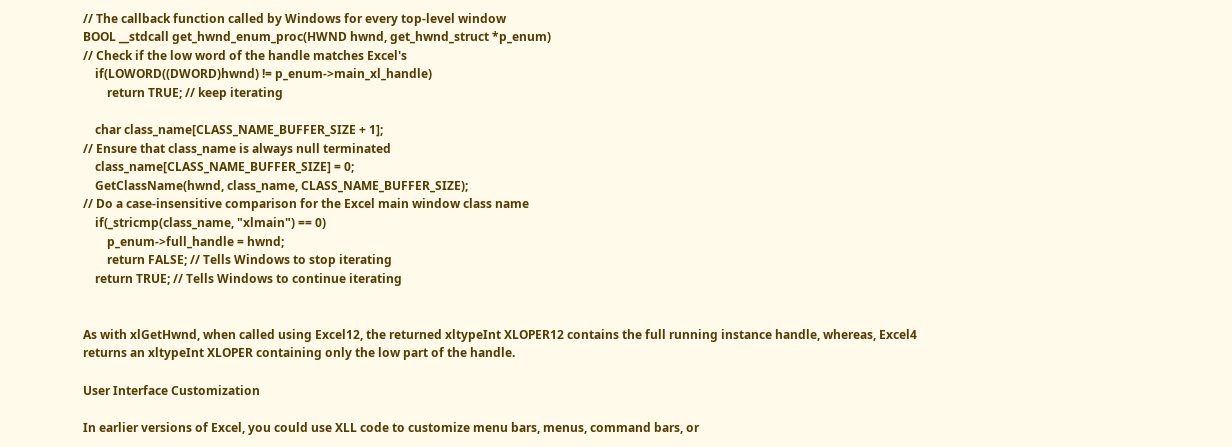// The callback function called by Windows for every top-level window
BOOL __stdcall get_hwnd_enum_proc(HWND hwnd, get_hwnd_struct *p_enum)
// Check if the low word of the handle matches Excel's
    if(LOWORD((DWORD)hwnd) != p_enum->main_xl_handle)
        return TRUE; // keep iterating

    char class_name[CLASS_NAME_BUFFER_SIZE + 1];
// Ensure that class_name is always null terminated
    class_name[CLASS_NAME_BUFFER_SIZE] = 0;
    GetClassName(hwnd, class_name, CLASS_NAME_BUFFER_SIZE);
// Do a case-insensitive comparison for the Excel main window class name
    if(_stricmp(class_name, "xlmain") == 0)
        p_enum->full_handle = hwnd;
        return FALSE; // Tells Windows to stop iterating
    return TRUE; // Tells Windows to continue iterating


As with xlGetHwnd, when called using Excel12, the returned xltypeInt XLOPER12 contains the full running instance handle, whereas, Excel4 returns an xltypeInt XLOPER containing only the low part of the handle.

User Interface Customization

In earlier versions of Excel, you could use XLL code to customize menu bars, menus, command bars, or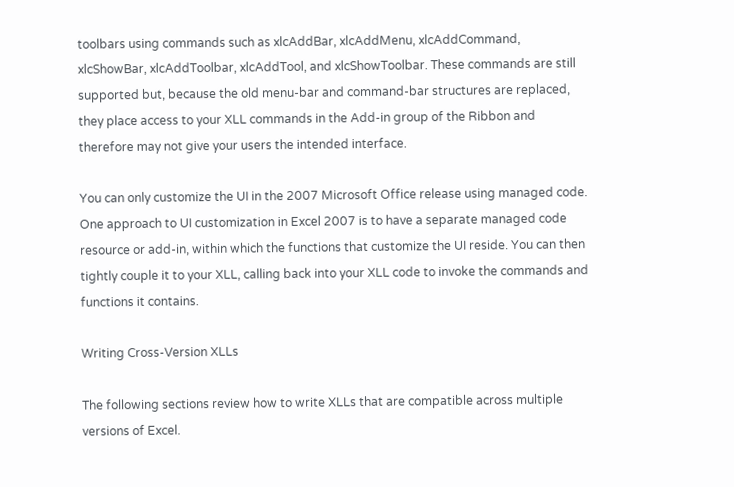toolbars using commands such as xlcAddBar, xlcAddMenu, xlcAddCommand, xlcShowBar, xlcAddToolbar, xlcAddTool, and xlcShowToolbar. These commands are still supported but, because the old menu-bar and command-bar structures are replaced, they place access to your XLL commands in the Add-in group of the Ribbon and therefore may not give your users the intended interface.

You can only customize the UI in the 2007 Microsoft Office release using managed code. One approach to UI customization in Excel 2007 is to have a separate managed code resource or add-in, within which the functions that customize the UI reside. You can then tightly couple it to your XLL, calling back into your XLL code to invoke the commands and functions it contains.

Writing Cross-Version XLLs

The following sections review how to write XLLs that are compatible across multiple versions of Excel.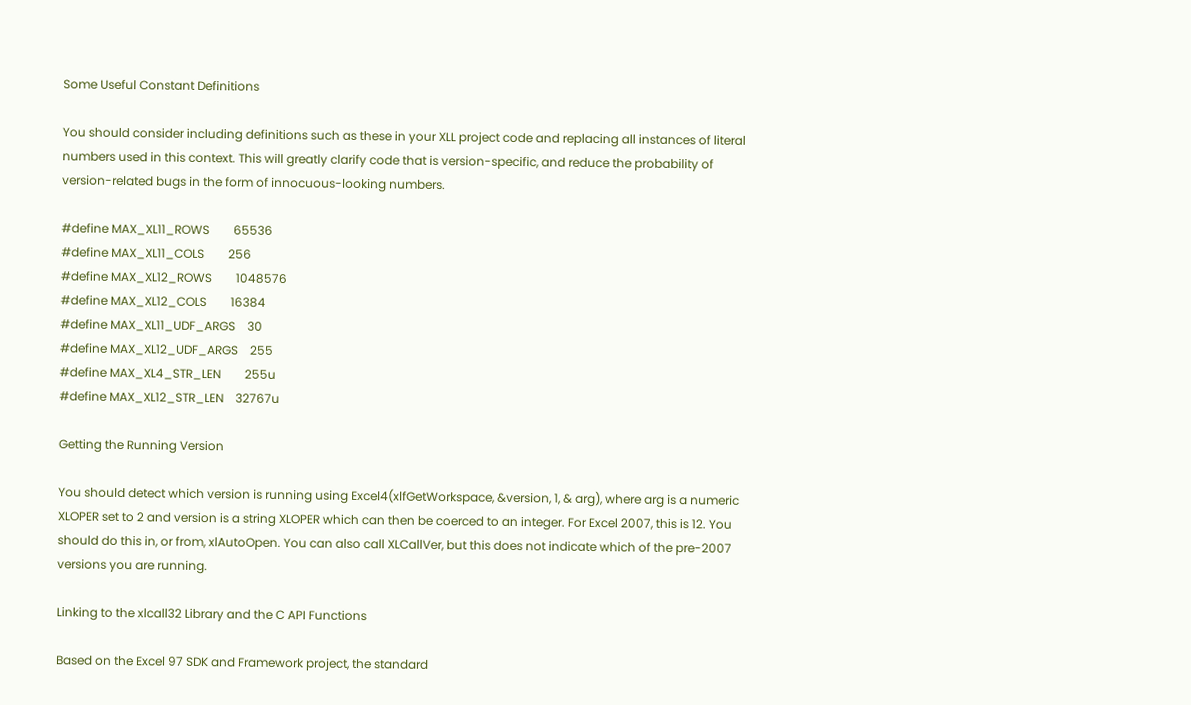Some Useful Constant Definitions

You should consider including definitions such as these in your XLL project code and replacing all instances of literal numbers used in this context. This will greatly clarify code that is version-specific, and reduce the probability of version-related bugs in the form of innocuous-looking numbers.

#define MAX_XL11_ROWS        65536
#define MAX_XL11_COLS        256
#define MAX_XL12_ROWS        1048576
#define MAX_XL12_COLS        16384
#define MAX_XL11_UDF_ARGS    30
#define MAX_XL12_UDF_ARGS    255
#define MAX_XL4_STR_LEN        255u
#define MAX_XL12_STR_LEN    32767u

Getting the Running Version

You should detect which version is running using Excel4(xlfGetWorkspace, &version, 1, & arg), where arg is a numeric XLOPER set to 2 and version is a string XLOPER which can then be coerced to an integer. For Excel 2007, this is 12. You should do this in, or from, xlAutoOpen. You can also call XLCallVer, but this does not indicate which of the pre-2007 versions you are running.

Linking to the xlcall32 Library and the C API Functions

Based on the Excel 97 SDK and Framework project, the standard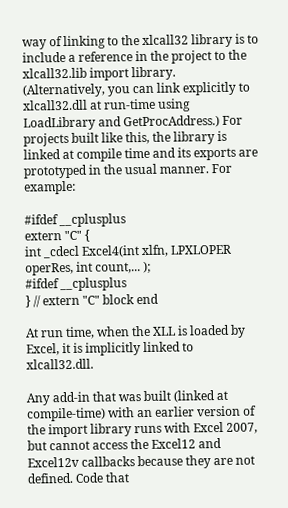way of linking to the xlcall32 library is to include a reference in the project to the xlcall32.lib import library. (Alternatively, you can link explicitly to xlcall32.dll at run-time using LoadLibrary and GetProcAddress.) For projects built like this, the library is linked at compile time and its exports are prototyped in the usual manner. For example:

#ifdef __cplusplus
extern "C" {
int _cdecl Excel4(int xlfn, LPXLOPER operRes, int count,... );
#ifdef __cplusplus
} // extern "C" block end

At run time, when the XLL is loaded by Excel, it is implicitly linked to xlcall32.dll.

Any add-in that was built (linked at compile-time) with an earlier version of the import library runs with Excel 2007, but cannot access the Excel12 and Excel12v callbacks because they are not defined. Code that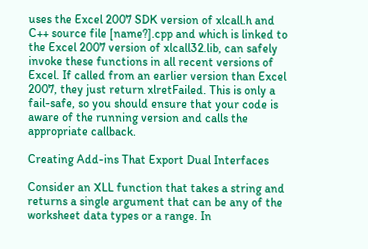uses the Excel 2007 SDK version of xlcall.h and C++ source file [name?].cpp and which is linked to the Excel 2007 version of xlcall32.lib, can safely invoke these functions in all recent versions of Excel. If called from an earlier version than Excel 2007, they just return xlretFailed. This is only a fail-safe, so you should ensure that your code is aware of the running version and calls the appropriate callback.

Creating Add-ins That Export Dual Interfaces

Consider an XLL function that takes a string and returns a single argument that can be any of the worksheet data types or a range. In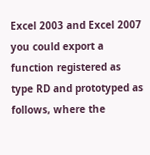Excel 2003 and Excel 2007 you could export a function registered as type RD and prototyped as follows, where the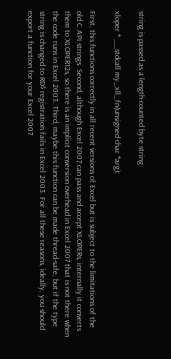string is passed as a length-counted byte string:

xloper * __stdcall my_xll_fn(unsigned char *arg);

First, this functions correctly in all recent versions of Excel but is subject to the limitations of the old C API strings. Second, although Excel 2007 can pass and accept XLOPERs, internally it converts them to XLOPER12s, so there is an implicit conversion overhead in Excel 2007 that is not there when the code runs in Excel 2003. Third, maybe this function can be made thread-safe, but if the type string is changed to RD$ registration fails in Excel 2003. For all these reasons, ideally, you should export a function for your Excel 2007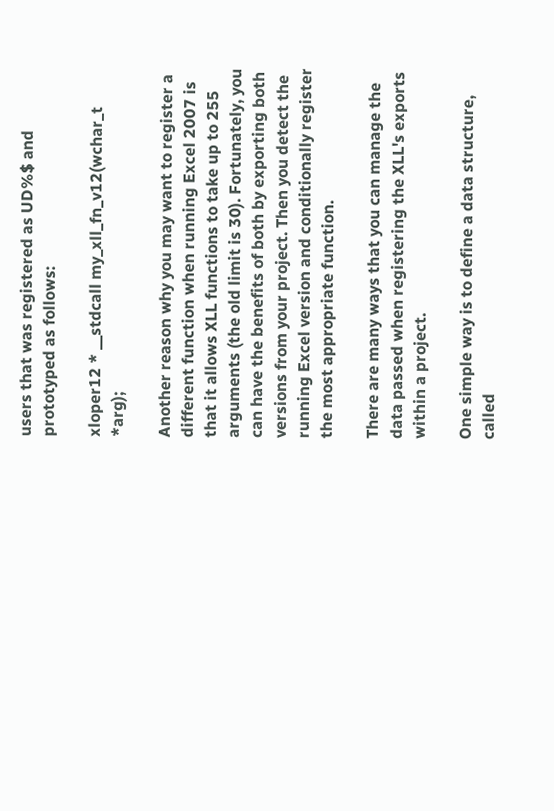users that was registered as UD%$ and prototyped as follows:

xloper12 * __stdcall my_xll_fn_v12(wchar_t *arg);

Another reason why you may want to register a different function when running Excel 2007 is that it allows XLL functions to take up to 255 arguments (the old limit is 30). Fortunately, you can have the benefits of both by exporting both versions from your project. Then you detect the running Excel version and conditionally register the most appropriate function.

There are many ways that you can manage the data passed when registering the XLL's exports within a project.

One simple way is to define a data structure, called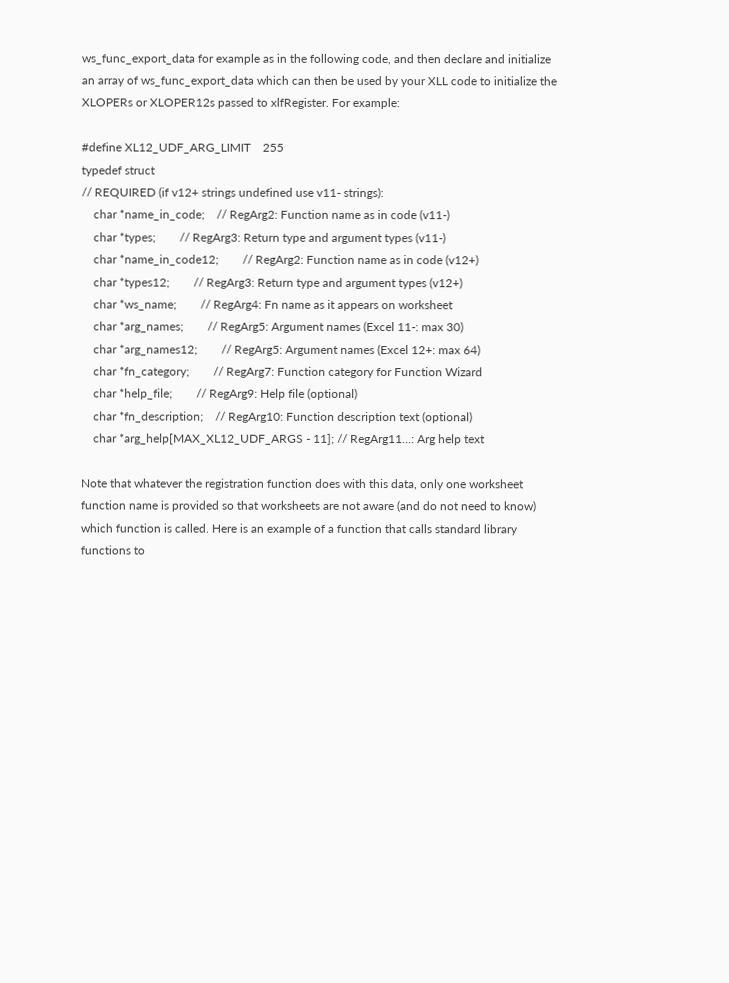ws_func_export_data for example as in the following code, and then declare and initialize an array of ws_func_export_data which can then be used by your XLL code to initialize the XLOPERs or XLOPER12s passed to xlfRegister. For example:

#define XL12_UDF_ARG_LIMIT    255
typedef struct
// REQUIRED (if v12+ strings undefined use v11- strings):
    char *name_in_code;    // RegArg2: Function name as in code (v11-)
    char *types;        // RegArg3: Return type and argument types (v11-)
    char *name_in_code12;        // RegArg2: Function name as in code (v12+)
    char *types12;        // RegArg3: Return type and argument types (v12+)
    char *ws_name;        // RegArg4: Fn name as it appears on worksheet
    char *arg_names;        // RegArg5: Argument names (Excel 11-: max 30)
    char *arg_names12;        // RegArg5: Argument names (Excel 12+: max 64)
    char *fn_category;        // RegArg7: Function category for Function Wizard
    char *help_file;        // RegArg9: Help file (optional)
    char *fn_description;    // RegArg10: Function description text (optional)
    char *arg_help[MAX_XL12_UDF_ARGS - 11]; // RegArg11...: Arg help text

Note that whatever the registration function does with this data, only one worksheet function name is provided so that worksheets are not aware (and do not need to know) which function is called. Here is an example of a function that calls standard library functions to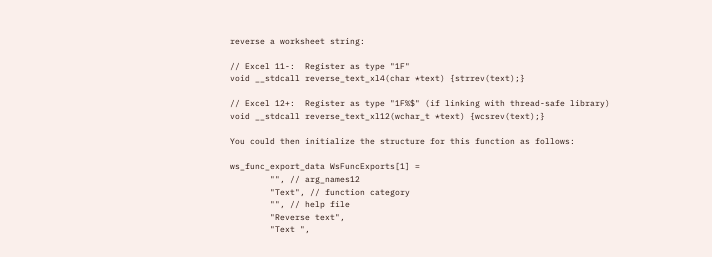reverse a worksheet string:

// Excel 11-:  Register as type "1F"
void __stdcall reverse_text_xl4(char *text) {strrev(text);}

// Excel 12+:  Register as type "1F%$" (if linking with thread-safe library)
void __stdcall reverse_text_xl12(wchar_t *text) {wcsrev(text);}

You could then initialize the structure for this function as follows:

ws_func_export_data WsFuncExports[1] =
        "", // arg_names12
        "Text", // function category
        "", // help file
        "Reverse text",
        "Text ",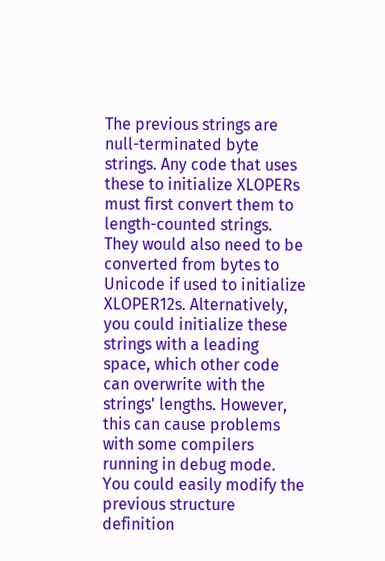The previous strings are null-terminated byte strings. Any code that uses these to initialize XLOPERs must first convert them to length-counted strings. They would also need to be converted from bytes to Unicode if used to initialize XLOPER12s. Alternatively, you could initialize these strings with a leading space, which other code can overwrite with the strings' lengths. However, this can cause problems with some compilers running in debug mode. You could easily modify the previous structure definition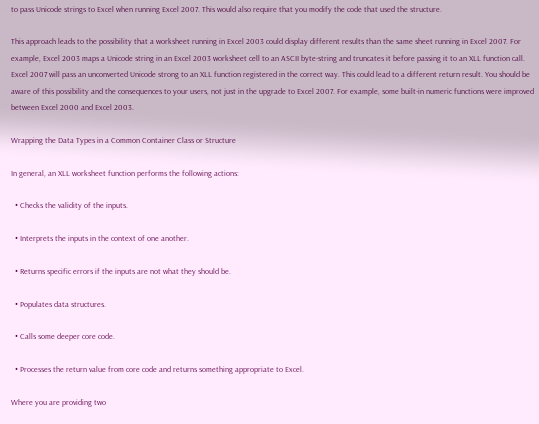to pass Unicode strings to Excel when running Excel 2007. This would also require that you modify the code that used the structure.

This approach leads to the possibility that a worksheet running in Excel 2003 could display different results than the same sheet running in Excel 2007. For example, Excel 2003 maps a Unicode string in an Excel 2003 worksheet cell to an ASCII byte-string and truncates it before passing it to an XLL function call. Excel 2007 will pass an unconverted Unicode strong to an XLL function registered in the correct way. This could lead to a different return result. You should be aware of this possibility and the consequences to your users, not just in the upgrade to Excel 2007. For example, some built-in numeric functions were improved between Excel 2000 and Excel 2003.

Wrapping the Data Types in a Common Container Class or Structure

In general, an XLL worksheet function performs the following actions:

  • Checks the validity of the inputs.

  • Interprets the inputs in the context of one another.

  • Returns specific errors if the inputs are not what they should be.

  • Populates data structures.

  • Calls some deeper core code.

  • Processes the return value from core code and returns something appropriate to Excel.

Where you are providing two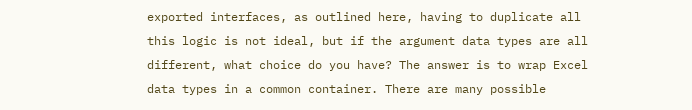exported interfaces, as outlined here, having to duplicate all this logic is not ideal, but if the argument data types are all different, what choice do you have? The answer is to wrap Excel data types in a common container. There are many possible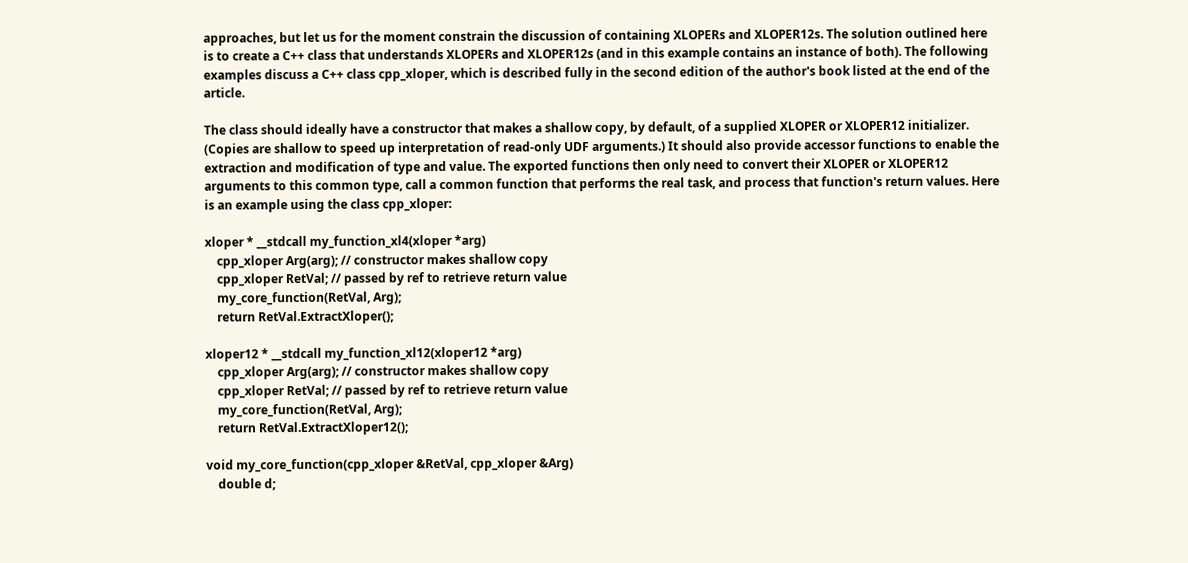approaches, but let us for the moment constrain the discussion of containing XLOPERs and XLOPER12s. The solution outlined here is to create a C++ class that understands XLOPERs and XLOPER12s (and in this example contains an instance of both). The following examples discuss a C++ class cpp_xloper, which is described fully in the second edition of the author's book listed at the end of the article.

The class should ideally have a constructor that makes a shallow copy, by default, of a supplied XLOPER or XLOPER12 initializer. (Copies are shallow to speed up interpretation of read-only UDF arguments.) It should also provide accessor functions to enable the extraction and modification of type and value. The exported functions then only need to convert their XLOPER or XLOPER12 arguments to this common type, call a common function that performs the real task, and process that function's return values. Here is an example using the class cpp_xloper:

xloper * __stdcall my_function_xl4(xloper *arg)
    cpp_xloper Arg(arg); // constructor makes shallow copy
    cpp_xloper RetVal; // passed by ref to retrieve return value
    my_core_function(RetVal, Arg);
    return RetVal.ExtractXloper();

xloper12 * __stdcall my_function_xl12(xloper12 *arg)
    cpp_xloper Arg(arg); // constructor makes shallow copy
    cpp_xloper RetVal; // passed by ref to retrieve return value
    my_core_function(RetVal, Arg);
    return RetVal.ExtractXloper12();

void my_core_function(cpp_xloper &RetVal, cpp_xloper &Arg)
    double d;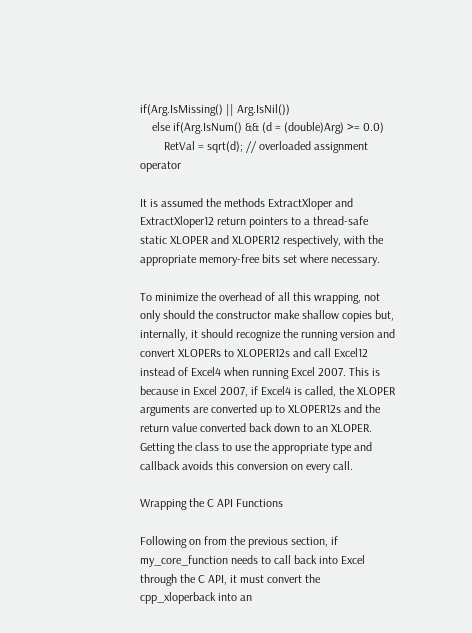if(Arg.IsMissing() || Arg.IsNil())
    else if(Arg.IsNum() && (d = (double)Arg) >= 0.0)
        RetVal = sqrt(d); // overloaded assignment operator

It is assumed the methods ExtractXloper and ExtractXloper12 return pointers to a thread-safe static XLOPER and XLOPER12 respectively, with the appropriate memory-free bits set where necessary.

To minimize the overhead of all this wrapping, not only should the constructor make shallow copies but, internally, it should recognize the running version and convert XLOPERs to XLOPER12s and call Excel12 instead of Excel4 when running Excel 2007. This is because in Excel 2007, if Excel4 is called, the XLOPER arguments are converted up to XLOPER12s and the return value converted back down to an XLOPER. Getting the class to use the appropriate type and callback avoids this conversion on every call.

Wrapping the C API Functions

Following on from the previous section, if my_core_function needs to call back into Excel through the C API, it must convert the cpp_xloperback into an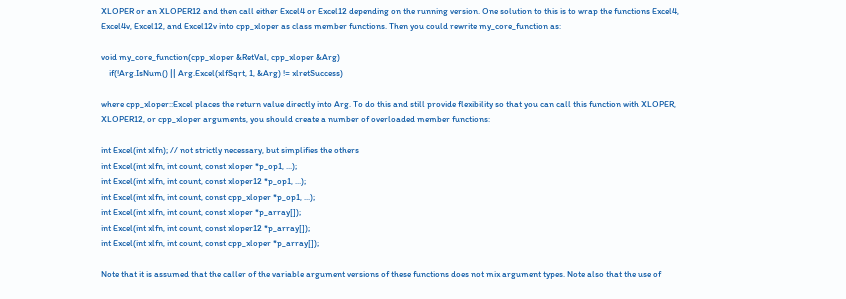XLOPER or an XLOPER12 and then call either Excel4 or Excel12 depending on the running version. One solution to this is to wrap the functions Excel4, Excel4v, Excel12, and Excel12v into cpp_xloper as class member functions. Then you could rewrite my_core_function as:

void my_core_function(cpp_xloper &RetVal, cpp_xloper &Arg)
    if(!Arg.IsNum() || Arg.Excel(xlfSqrt, 1, &Arg) != xlretSuccess)

where cpp_xloper::Excel places the return value directly into Arg. To do this and still provide flexibility so that you can call this function with XLOPER, XLOPER12, or cpp_xloper arguments, you should create a number of overloaded member functions:

int Excel(int xlfn); // not strictly necessary, but simplifies the others
int Excel(int xlfn, int count, const xloper *p_op1, ...);
int Excel(int xlfn, int count, const xloper12 *p_op1, ...);
int Excel(int xlfn, int count, const cpp_xloper *p_op1, ...);
int Excel(int xlfn, int count, const xloper *p_array[]);
int Excel(int xlfn, int count, const xloper12 *p_array[]);
int Excel(int xlfn, int count, const cpp_xloper *p_array[]);

Note that it is assumed that the caller of the variable argument versions of these functions does not mix argument types. Note also that the use of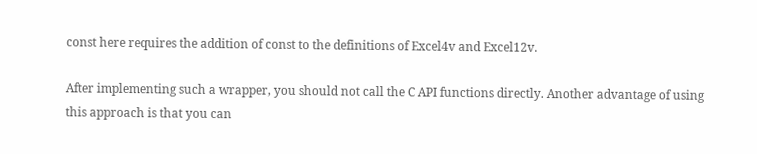const here requires the addition of const to the definitions of Excel4v and Excel12v.

After implementing such a wrapper, you should not call the C API functions directly. Another advantage of using this approach is that you can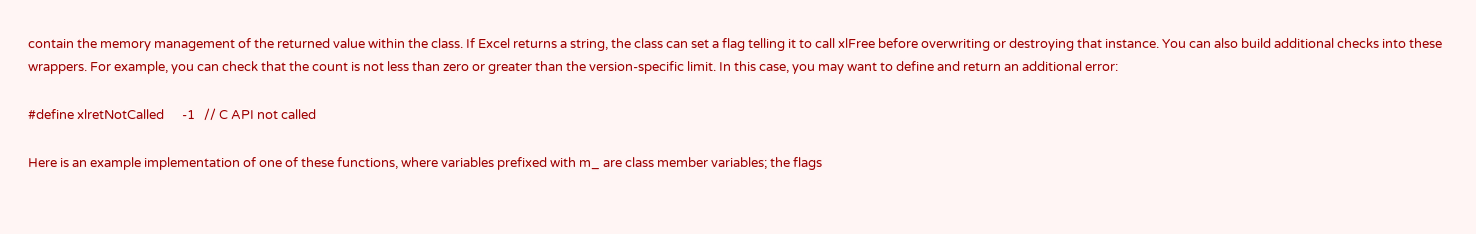contain the memory management of the returned value within the class. If Excel returns a string, the class can set a flag telling it to call xlFree before overwriting or destroying that instance. You can also build additional checks into these wrappers. For example, you can check that the count is not less than zero or greater than the version-specific limit. In this case, you may want to define and return an additional error:

#define xlretNotCalled      -1   // C API not called

Here is an example implementation of one of these functions, where variables prefixed with m_ are class member variables; the flags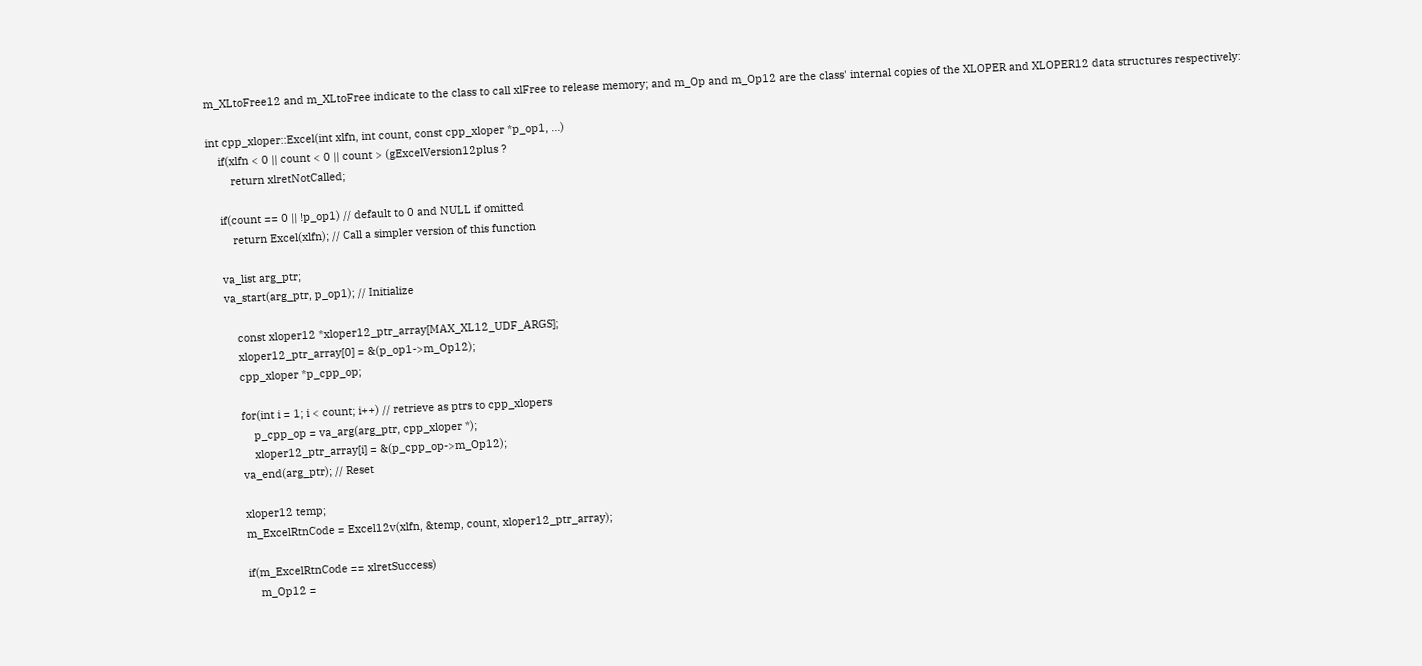m_XLtoFree12 and m_XLtoFree indicate to the class to call xlFree to release memory; and m_Op and m_Op12 are the class' internal copies of the XLOPER and XLOPER12 data structures respectively:

int cpp_xloper::Excel(int xlfn, int count, const cpp_xloper *p_op1, ...)
    if(xlfn < 0 || count < 0 || count > (gExcelVersion12plus ?
        return xlretNotCalled;

    if(count == 0 || !p_op1) // default to 0 and NULL if omitted
        return Excel(xlfn); // Call a simpler version of this function

    va_list arg_ptr;
    va_start(arg_ptr, p_op1); // Initialize

        const xloper12 *xloper12_ptr_array[MAX_XL12_UDF_ARGS];
        xloper12_ptr_array[0] = &(p_op1->m_Op12);
        cpp_xloper *p_cpp_op;

        for(int i = 1; i < count; i++) // retrieve as ptrs to cpp_xlopers
            p_cpp_op = va_arg(arg_ptr, cpp_xloper *);
            xloper12_ptr_array[i] = &(p_cpp_op->m_Op12);
        va_end(arg_ptr); // Reset

        xloper12 temp;
        m_ExcelRtnCode = Excel12v(xlfn, &temp, count, xloper12_ptr_array);

        if(m_ExcelRtnCode == xlretSuccess)
            m_Op12 =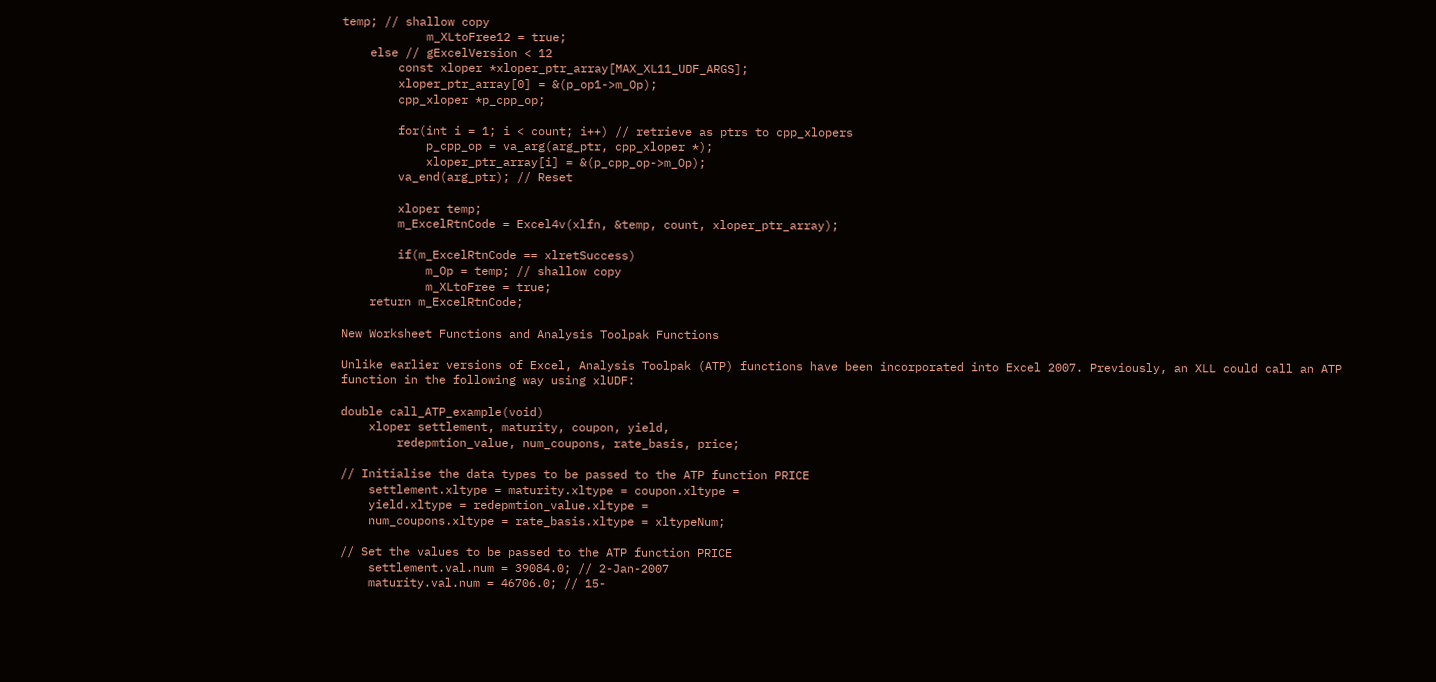temp; // shallow copy
            m_XLtoFree12 = true;
    else // gExcelVersion < 12
        const xloper *xloper_ptr_array[MAX_XL11_UDF_ARGS];
        xloper_ptr_array[0] = &(p_op1->m_Op);
        cpp_xloper *p_cpp_op;

        for(int i = 1; i < count; i++) // retrieve as ptrs to cpp_xlopers
            p_cpp_op = va_arg(arg_ptr, cpp_xloper *);
            xloper_ptr_array[i] = &(p_cpp_op->m_Op);
        va_end(arg_ptr); // Reset

        xloper temp;
        m_ExcelRtnCode = Excel4v(xlfn, &temp, count, xloper_ptr_array);

        if(m_ExcelRtnCode == xlretSuccess)
            m_Op = temp; // shallow copy
            m_XLtoFree = true;
    return m_ExcelRtnCode;

New Worksheet Functions and Analysis Toolpak Functions

Unlike earlier versions of Excel, Analysis Toolpak (ATP) functions have been incorporated into Excel 2007. Previously, an XLL could call an ATP function in the following way using xlUDF:

double call_ATP_example(void)
    xloper settlement, maturity, coupon, yield,
        redepmtion_value, num_coupons, rate_basis, price;

// Initialise the data types to be passed to the ATP function PRICE
    settlement.xltype = maturity.xltype = coupon.xltype =
    yield.xltype = redepmtion_value.xltype =
    num_coupons.xltype = rate_basis.xltype = xltypeNum;

// Set the values to be passed to the ATP function PRICE
    settlement.val.num = 39084.0; // 2-Jan-2007
    maturity.val.num = 46706.0; // 15-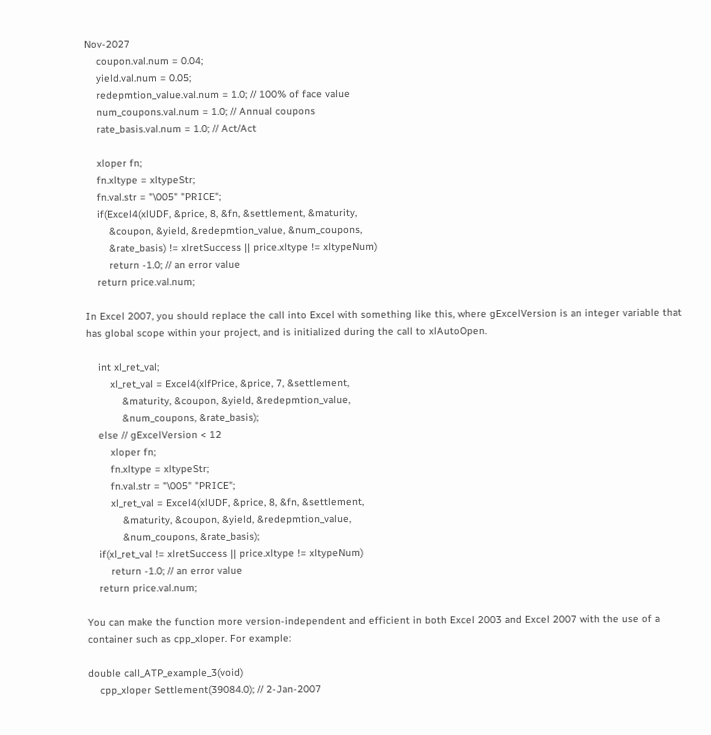Nov-2027
    coupon.val.num = 0.04;
    yield.val.num = 0.05;
    redepmtion_value.val.num = 1.0; // 100% of face value
    num_coupons.val.num = 1.0; // Annual coupons
    rate_basis.val.num = 1.0; // Act/Act

    xloper fn;
    fn.xltype = xltypeStr;
    fn.val.str = "\005" "PRICE";
    if(Excel4(xlUDF, &price, 8, &fn, &settlement, &maturity,
        &coupon, &yield, &redepmtion_value, &num_coupons,
        &rate_basis) != xlretSuccess || price.xltype != xltypeNum)
        return -1.0; // an error value
    return price.val.num;

In Excel 2007, you should replace the call into Excel with something like this, where gExcelVersion is an integer variable that has global scope within your project, and is initialized during the call to xlAutoOpen.

    int xl_ret_val;
        xl_ret_val = Excel4(xlfPrice, &price, 7, &settlement,
            &maturity, &coupon, &yield, &redepmtion_value,
            &num_coupons, &rate_basis);
    else // gExcelVersion < 12
        xloper fn;
        fn.xltype = xltypeStr;
        fn.val.str = "\005" "PRICE";
        xl_ret_val = Excel4(xlUDF, &price, 8, &fn, &settlement,
            &maturity, &coupon, &yield, &redepmtion_value,
            &num_coupons, &rate_basis);
    if(xl_ret_val != xlretSuccess || price.xltype != xltypeNum)
        return -1.0; // an error value
    return price.val.num;

You can make the function more version-independent and efficient in both Excel 2003 and Excel 2007 with the use of a container such as cpp_xloper. For example:

double call_ATP_example_3(void)
    cpp_xloper Settlement(39084.0); // 2-Jan-2007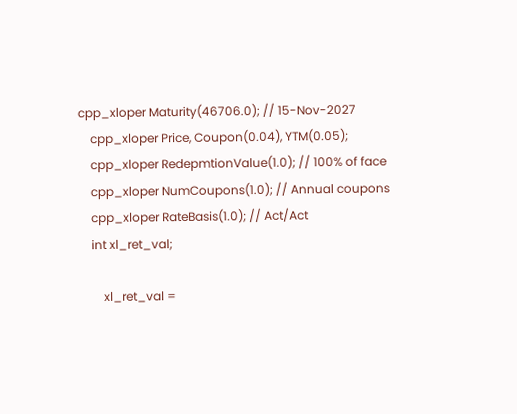cpp_xloper Maturity(46706.0); // 15-Nov-2027
    cpp_xloper Price, Coupon(0.04), YTM(0.05);
    cpp_xloper RedepmtionValue(1.0); // 100% of face
    cpp_xloper NumCoupons(1.0); // Annual coupons
    cpp_xloper RateBasis(1.0); // Act/Act
    int xl_ret_val;

        xl_ret_val =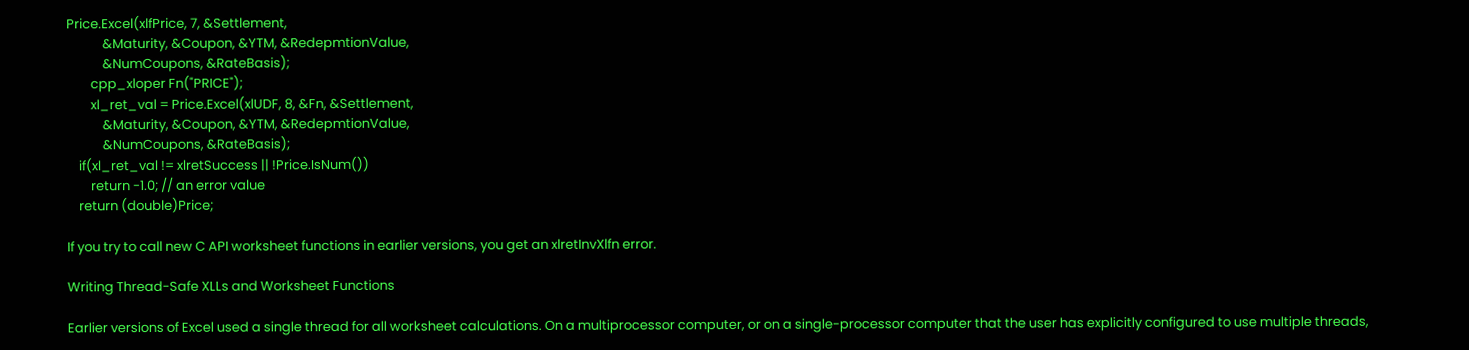Price.Excel(xlfPrice, 7, &Settlement,
            &Maturity, &Coupon, &YTM, &RedepmtionValue,
            &NumCoupons, &RateBasis);
        cpp_xloper Fn("PRICE");
        xl_ret_val = Price.Excel(xlUDF, 8, &Fn, &Settlement,
            &Maturity, &Coupon, &YTM, &RedepmtionValue,
            &NumCoupons, &RateBasis);
    if(xl_ret_val != xlretSuccess || !Price.IsNum())
        return -1.0; // an error value
    return (double)Price;

If you try to call new C API worksheet functions in earlier versions, you get an xlretInvXlfn error.

Writing Thread-Safe XLLs and Worksheet Functions

Earlier versions of Excel used a single thread for all worksheet calculations. On a multiprocessor computer, or on a single-processor computer that the user has explicitly configured to use multiple threads,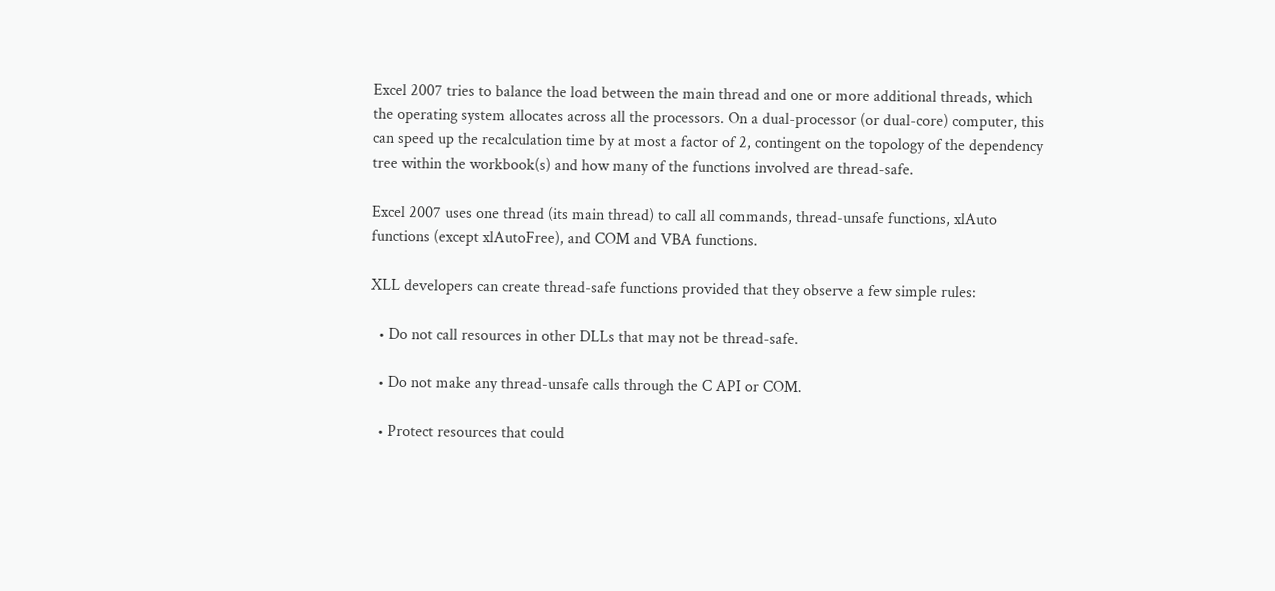Excel 2007 tries to balance the load between the main thread and one or more additional threads, which the operating system allocates across all the processors. On a dual-processor (or dual-core) computer, this can speed up the recalculation time by at most a factor of 2, contingent on the topology of the dependency tree within the workbook(s) and how many of the functions involved are thread-safe.

Excel 2007 uses one thread (its main thread) to call all commands, thread-unsafe functions, xlAuto functions (except xlAutoFree), and COM and VBA functions.

XLL developers can create thread-safe functions provided that they observe a few simple rules:

  • Do not call resources in other DLLs that may not be thread-safe.

  • Do not make any thread-unsafe calls through the C API or COM.

  • Protect resources that could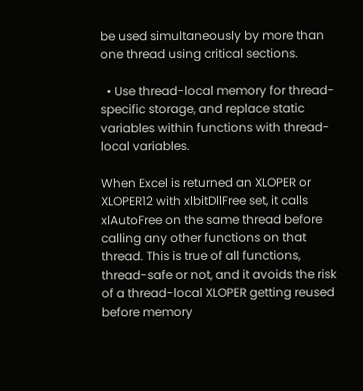be used simultaneously by more than one thread using critical sections.

  • Use thread-local memory for thread-specific storage, and replace static variables within functions with thread-local variables.

When Excel is returned an XLOPER or XLOPER12 with xlbitDllFree set, it calls xlAutoFree on the same thread before calling any other functions on that thread. This is true of all functions, thread-safe or not, and it avoids the risk of a thread-local XLOPER getting reused before memory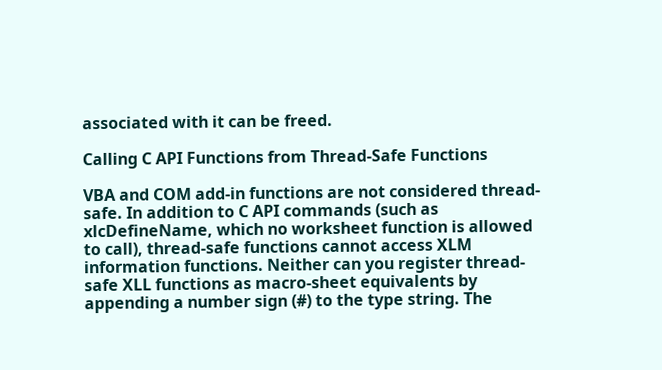associated with it can be freed.

Calling C API Functions from Thread-Safe Functions

VBA and COM add-in functions are not considered thread-safe. In addition to C API commands (such as xlcDefineName, which no worksheet function is allowed to call), thread-safe functions cannot access XLM information functions. Neither can you register thread-safe XLL functions as macro-sheet equivalents by appending a number sign (#) to the type string. The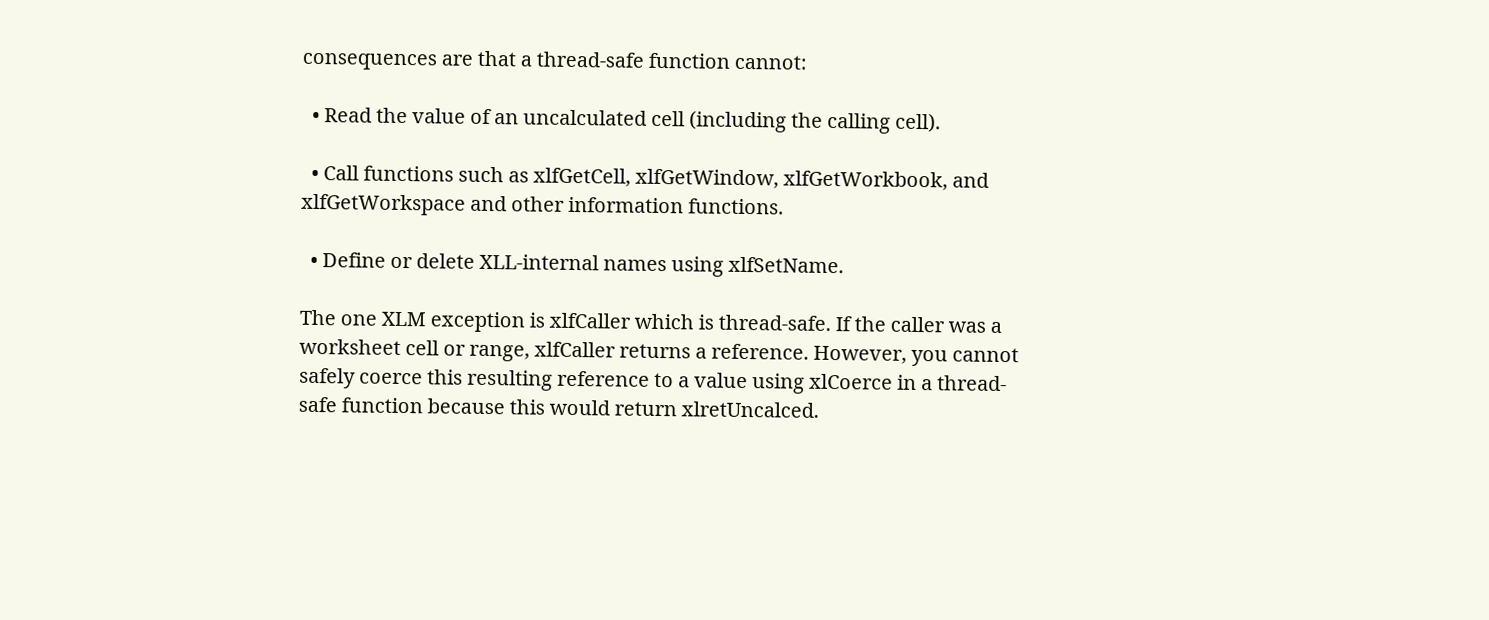consequences are that a thread-safe function cannot:

  • Read the value of an uncalculated cell (including the calling cell).

  • Call functions such as xlfGetCell, xlfGetWindow, xlfGetWorkbook, and xlfGetWorkspace and other information functions.

  • Define or delete XLL-internal names using xlfSetName.

The one XLM exception is xlfCaller which is thread-safe. If the caller was a worksheet cell or range, xlfCaller returns a reference. However, you cannot safely coerce this resulting reference to a value using xlCoerce in a thread-safe function because this would return xlretUncalced.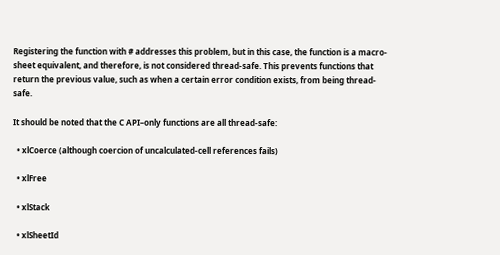Registering the function with # addresses this problem, but in this case, the function is a macro-sheet equivalent, and therefore, is not considered thread-safe. This prevents functions that return the previous value, such as when a certain error condition exists, from being thread-safe.

It should be noted that the C API–only functions are all thread-safe:

  • xlCoerce (although coercion of uncalculated-cell references fails)

  • xlFree

  • xlStack

  • xlSheetId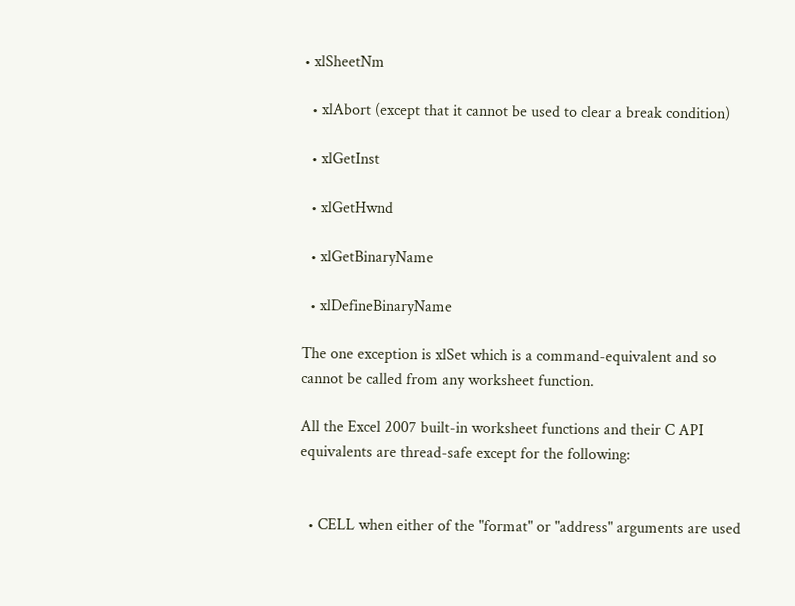• xlSheetNm

  • xlAbort (except that it cannot be used to clear a break condition)

  • xlGetInst

  • xlGetHwnd

  • xlGetBinaryName

  • xlDefineBinaryName

The one exception is xlSet which is a command-equivalent and so cannot be called from any worksheet function.

All the Excel 2007 built-in worksheet functions and their C API equivalents are thread-safe except for the following:


  • CELL when either of the "format" or "address" arguments are used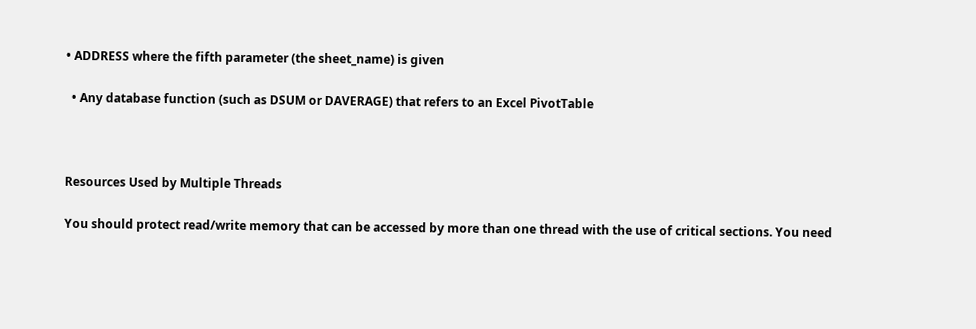• ADDRESS where the fifth parameter (the sheet_name) is given

  • Any database function (such as DSUM or DAVERAGE) that refers to an Excel PivotTable



Resources Used by Multiple Threads

You should protect read/write memory that can be accessed by more than one thread with the use of critical sections. You need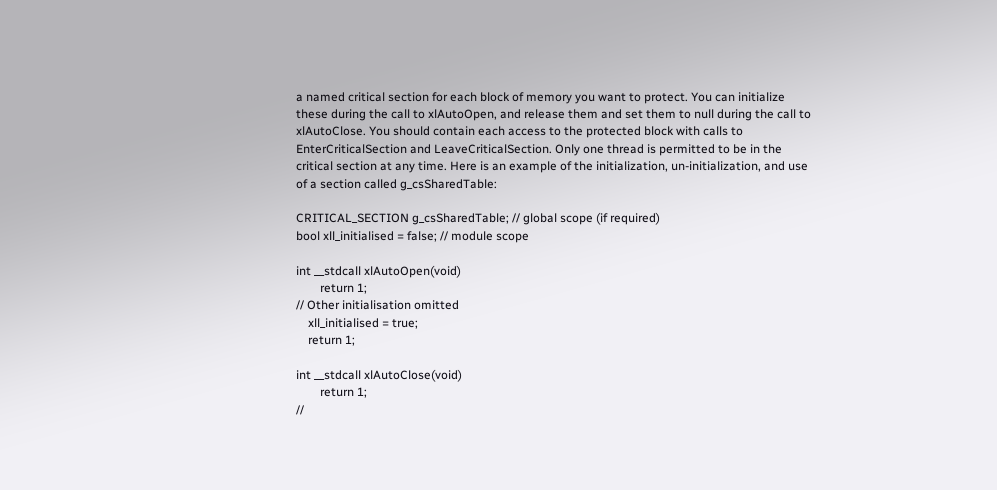a named critical section for each block of memory you want to protect. You can initialize these during the call to xlAutoOpen, and release them and set them to null during the call to xlAutoClose. You should contain each access to the protected block with calls to EnterCriticalSection and LeaveCriticalSection. Only one thread is permitted to be in the critical section at any time. Here is an example of the initialization, un-initialization, and use of a section called g_csSharedTable:

CRITICAL_SECTION g_csSharedTable; // global scope (if required)
bool xll_initialised = false; // module scope

int __stdcall xlAutoOpen(void)
        return 1;
// Other initialisation omitted
    xll_initialised = true;
    return 1;

int __stdcall xlAutoClose(void)
        return 1;
//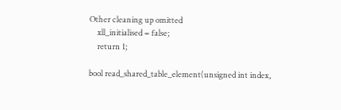Other cleaning up omitted
    xll_initialised = false;
    return 1;

bool read_shared_table_element(unsigned int index,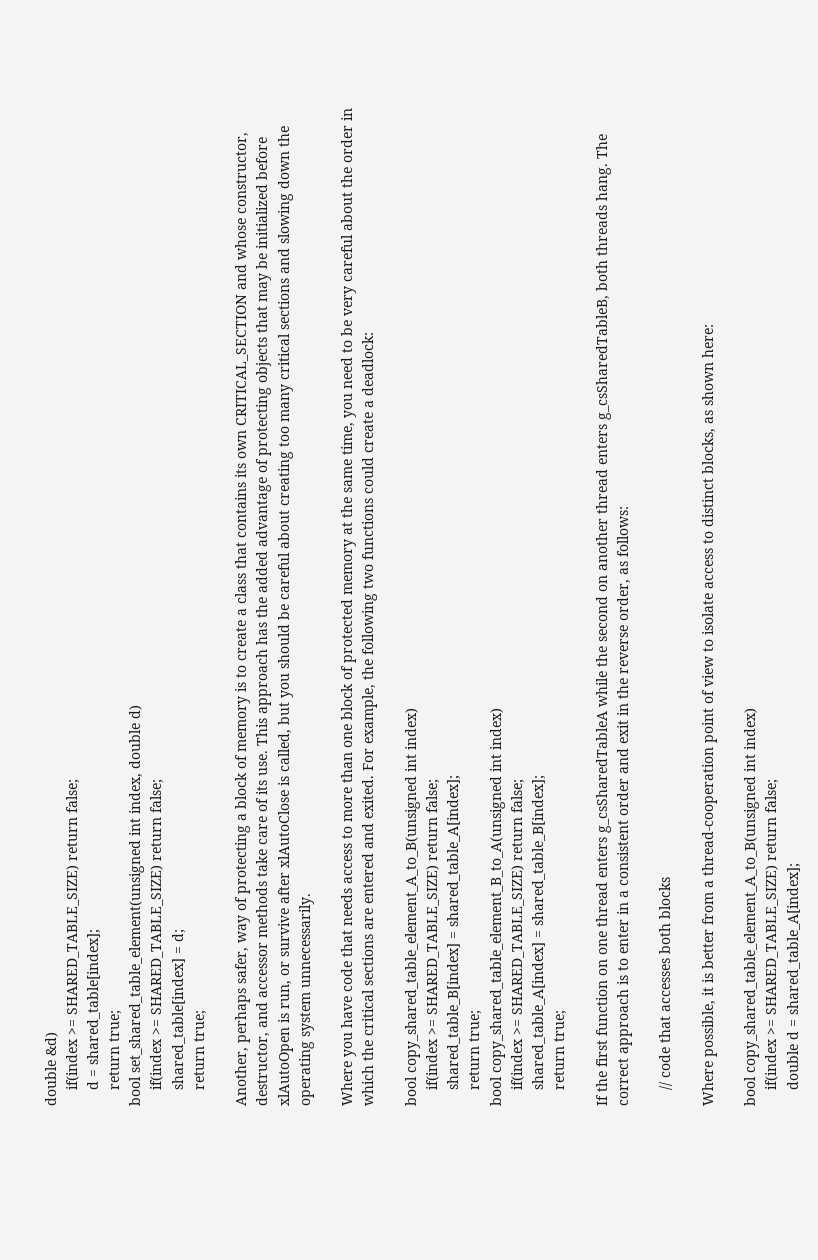double &d)
    if(index >= SHARED_TABLE_SIZE) return false;
    d = shared_table[index];
    return true;
bool set_shared_table_element(unsigned int index, double d)
    if(index >= SHARED_TABLE_SIZE) return false;
    shared_table[index] = d;
    return true;

Another, perhaps safer, way of protecting a block of memory is to create a class that contains its own CRITICAL_SECTION and whose constructor, destructor, and accessor methods take care of its use. This approach has the added advantage of protecting objects that may be initialized before xlAutoOpen is run, or survive after xlAutoClose is called, but you should be careful about creating too many critical sections and slowing down the operating system unnecessarily.

Where you have code that needs access to more than one block of protected memory at the same time, you need to be very careful about the order in which the critical sections are entered and exited. For example, the following two functions could create a deadlock:

bool copy_shared_table_element_A_to_B(unsigned int index)
    if(index >= SHARED_TABLE_SIZE) return false;
    shared_table_B[index] = shared_table_A[index];
    return true;
bool copy_shared_table_element_B_to_A(unsigned int index)
    if(index >= SHARED_TABLE_SIZE) return false;
    shared_table_A[index] = shared_table_B[index];
    return true;

If the first function on one thread enters g_csSharedTableA while the second on another thread enters g_csSharedTableB, both threads hang. The correct approach is to enter in a consistent order and exit in the reverse order, as follows:

    // code that accesses both blocks

Where possible, it is better from a thread-cooperation point of view to isolate access to distinct blocks, as shown here:

bool copy_shared_table_element_A_to_B(unsigned int index)
    if(index >= SHARED_TABLE_SIZE) return false;
    double d = shared_table_A[index];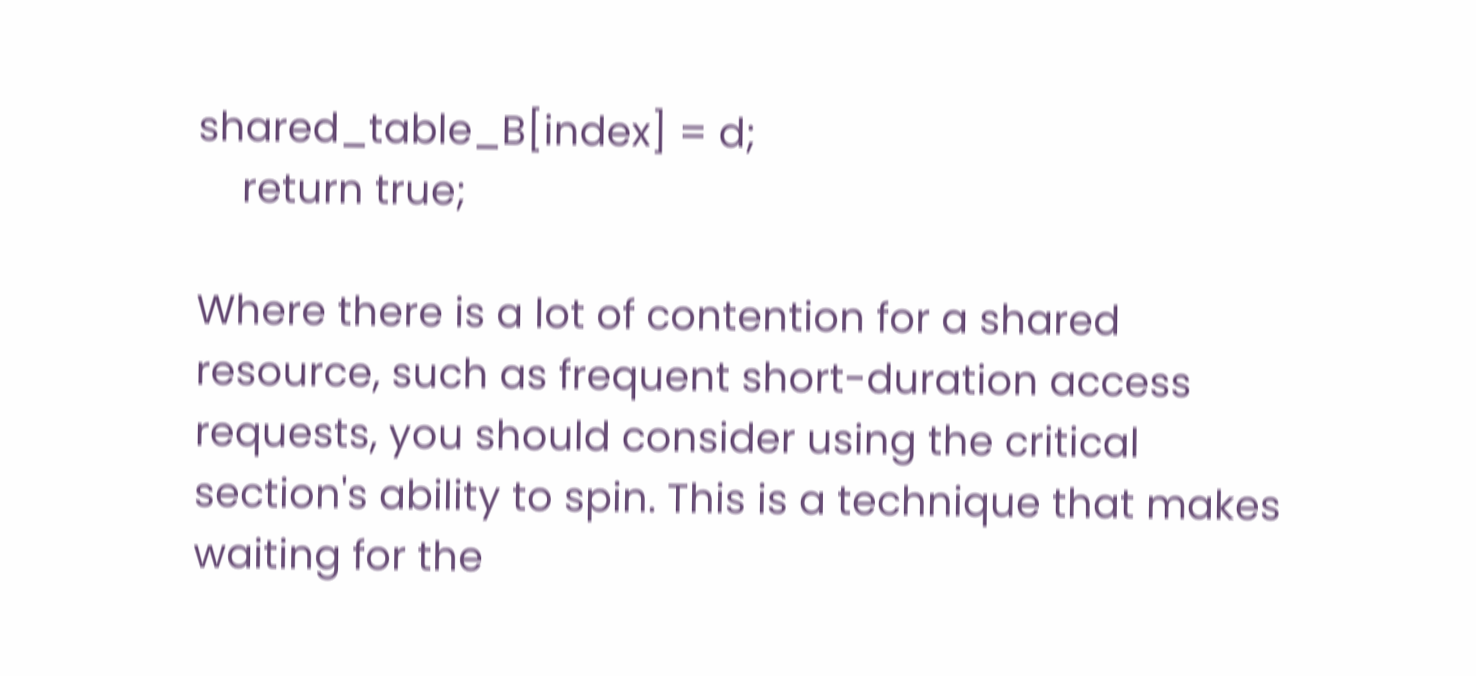shared_table_B[index] = d;
    return true;

Where there is a lot of contention for a shared resource, such as frequent short-duration access requests, you should consider using the critical section's ability to spin. This is a technique that makes waiting for the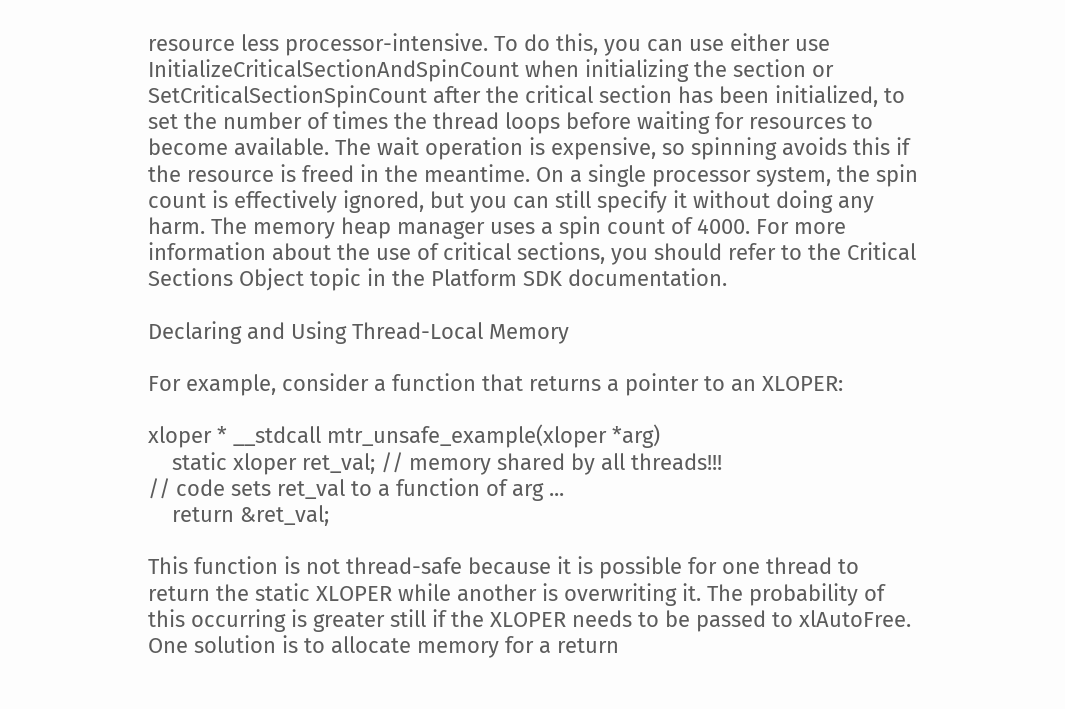resource less processor-intensive. To do this, you can use either use InitializeCriticalSectionAndSpinCount when initializing the section or SetCriticalSectionSpinCount after the critical section has been initialized, to set the number of times the thread loops before waiting for resources to become available. The wait operation is expensive, so spinning avoids this if the resource is freed in the meantime. On a single processor system, the spin count is effectively ignored, but you can still specify it without doing any harm. The memory heap manager uses a spin count of 4000. For more information about the use of critical sections, you should refer to the Critical Sections Object topic in the Platform SDK documentation.

Declaring and Using Thread-Local Memory

For example, consider a function that returns a pointer to an XLOPER:

xloper * __stdcall mtr_unsafe_example(xloper *arg)
    static xloper ret_val; // memory shared by all threads!!!
// code sets ret_val to a function of arg ...
    return &ret_val;

This function is not thread-safe because it is possible for one thread to return the static XLOPER while another is overwriting it. The probability of this occurring is greater still if the XLOPER needs to be passed to xlAutoFree. One solution is to allocate memory for a return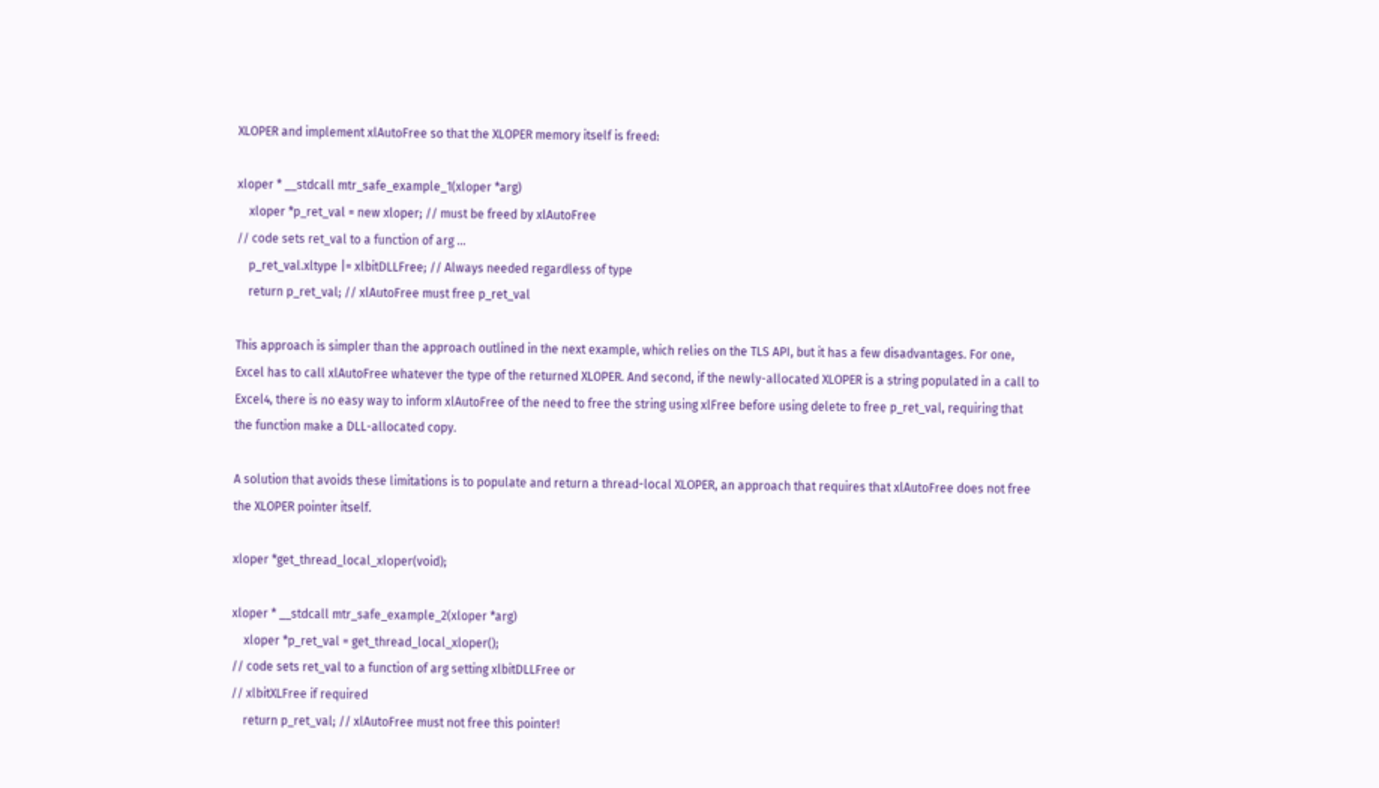XLOPER and implement xlAutoFree so that the XLOPER memory itself is freed:

xloper * __stdcall mtr_safe_example_1(xloper *arg)
    xloper *p_ret_val = new xloper; // must be freed by xlAutoFree
// code sets ret_val to a function of arg ...
    p_ret_val.xltype |= xlbitDLLFree; // Always needed regardless of type
    return p_ret_val; // xlAutoFree must free p_ret_val

This approach is simpler than the approach outlined in the next example, which relies on the TLS API, but it has a few disadvantages. For one, Excel has to call xlAutoFree whatever the type of the returned XLOPER. And second, if the newly-allocated XLOPER is a string populated in a call to Excel4, there is no easy way to inform xlAutoFree of the need to free the string using xlFree before using delete to free p_ret_val, requiring that the function make a DLL-allocated copy.

A solution that avoids these limitations is to populate and return a thread-local XLOPER, an approach that requires that xlAutoFree does not free the XLOPER pointer itself.

xloper *get_thread_local_xloper(void);

xloper * __stdcall mtr_safe_example_2(xloper *arg)
    xloper *p_ret_val = get_thread_local_xloper();
// code sets ret_val to a function of arg setting xlbitDLLFree or
// xlbitXLFree if required
    return p_ret_val; // xlAutoFree must not free this pointer!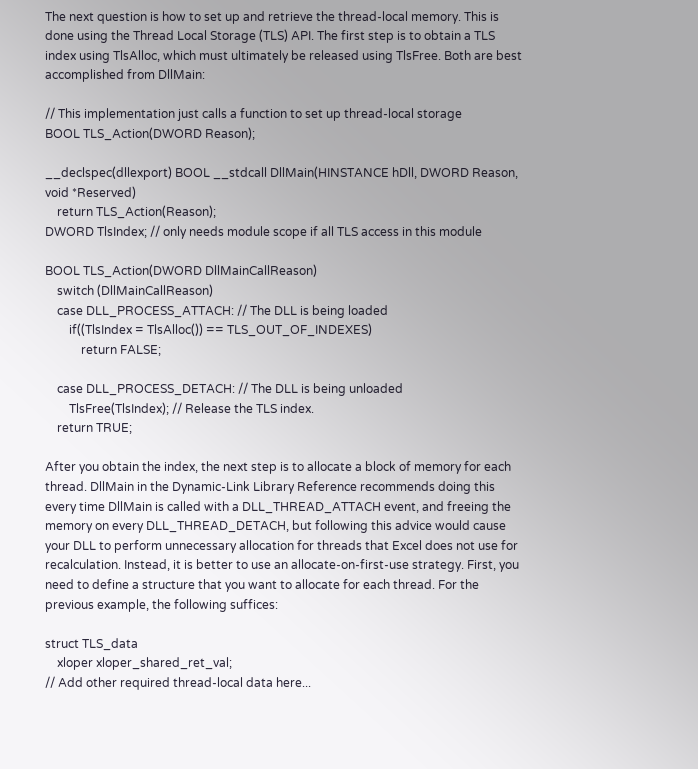The next question is how to set up and retrieve the thread-local memory. This is done using the Thread Local Storage (TLS) API. The first step is to obtain a TLS index using TlsAlloc, which must ultimately be released using TlsFree. Both are best accomplished from DllMain:

// This implementation just calls a function to set up thread-local storage
BOOL TLS_Action(DWORD Reason);

__declspec(dllexport) BOOL __stdcall DllMain(HINSTANCE hDll, DWORD Reason, void *Reserved)
    return TLS_Action(Reason);
DWORD TlsIndex; // only needs module scope if all TLS access in this module

BOOL TLS_Action(DWORD DllMainCallReason)
    switch (DllMainCallReason)
    case DLL_PROCESS_ATTACH: // The DLL is being loaded
        if((TlsIndex = TlsAlloc()) == TLS_OUT_OF_INDEXES)
            return FALSE;

    case DLL_PROCESS_DETACH: // The DLL is being unloaded
        TlsFree(TlsIndex); // Release the TLS index.
    return TRUE;

After you obtain the index, the next step is to allocate a block of memory for each thread. DllMain in the Dynamic-Link Library Reference recommends doing this every time DllMain is called with a DLL_THREAD_ATTACH event, and freeing the memory on every DLL_THREAD_DETACH, but following this advice would cause your DLL to perform unnecessary allocation for threads that Excel does not use for recalculation. Instead, it is better to use an allocate-on-first-use strategy. First, you need to define a structure that you want to allocate for each thread. For the previous example, the following suffices:

struct TLS_data
    xloper xloper_shared_ret_val;
// Add other required thread-local data here...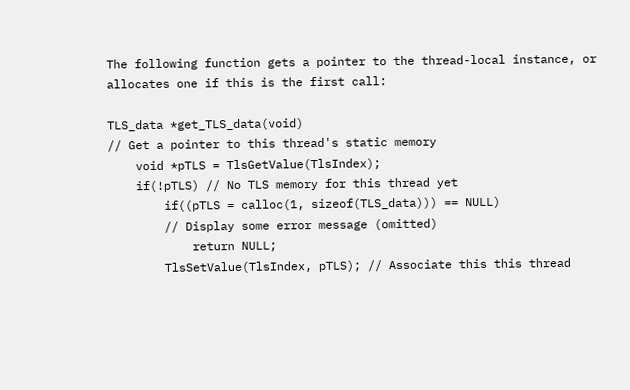The following function gets a pointer to the thread-local instance, or allocates one if this is the first call:

TLS_data *get_TLS_data(void)
// Get a pointer to this thread's static memory
    void *pTLS = TlsGetValue(TlsIndex);
    if(!pTLS) // No TLS memory for this thread yet
        if((pTLS = calloc(1, sizeof(TLS_data))) == NULL)
        // Display some error message (omitted)
            return NULL;
        TlsSetValue(TlsIndex, pTLS); // Associate this this thread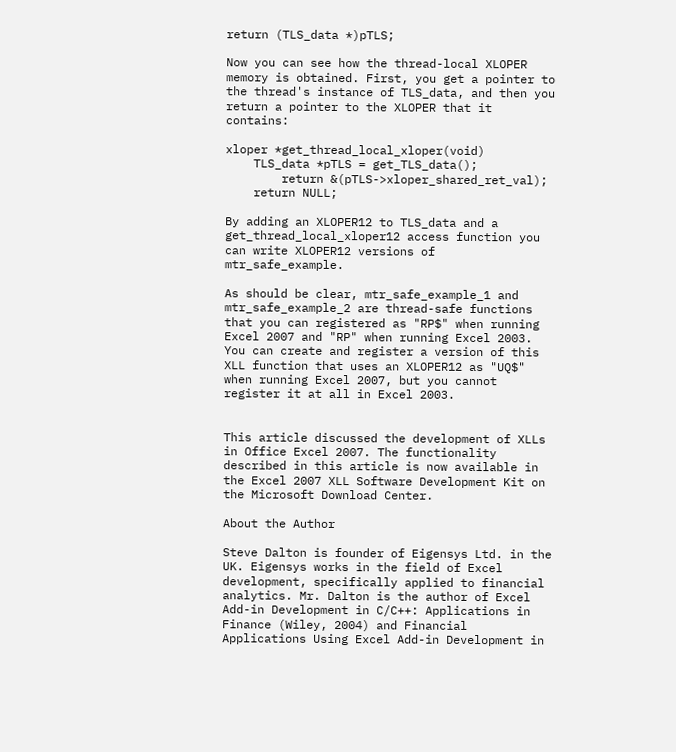return (TLS_data *)pTLS;

Now you can see how the thread-local XLOPER memory is obtained. First, you get a pointer to the thread's instance of TLS_data, and then you return a pointer to the XLOPER that it contains:

xloper *get_thread_local_xloper(void)
    TLS_data *pTLS = get_TLS_data();
        return &(pTLS->xloper_shared_ret_val);
    return NULL;

By adding an XLOPER12 to TLS_data and a get_thread_local_xloper12 access function you can write XLOPER12 versions of mtr_safe_example.

As should be clear, mtr_safe_example_1 and mtr_safe_example_2 are thread-safe functions that you can registered as "RP$" when running Excel 2007 and "RP" when running Excel 2003. You can create and register a version of this XLL function that uses an XLOPER12 as "UQ$" when running Excel 2007, but you cannot register it at all in Excel 2003.


This article discussed the development of XLLs in Office Excel 2007. The functionality described in this article is now available in the Excel 2007 XLL Software Development Kit on the Microsoft Download Center.

About the Author

Steve Dalton is founder of Eigensys Ltd. in the UK. Eigensys works in the field of Excel development, specifically applied to financial analytics. Mr. Dalton is the author of Excel Add-in Development in C/C++: Applications in Finance (Wiley, 2004) and Financial Applications Using Excel Add-in Development in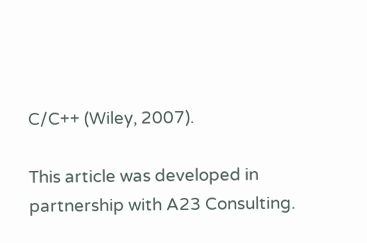C/C++ (Wiley, 2007).

This article was developed in partnership with A23 Consulting.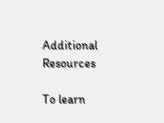Additional Resources

To learn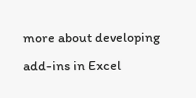more about developing add-ins in Excel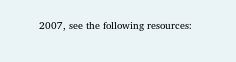2007, see the following resources: